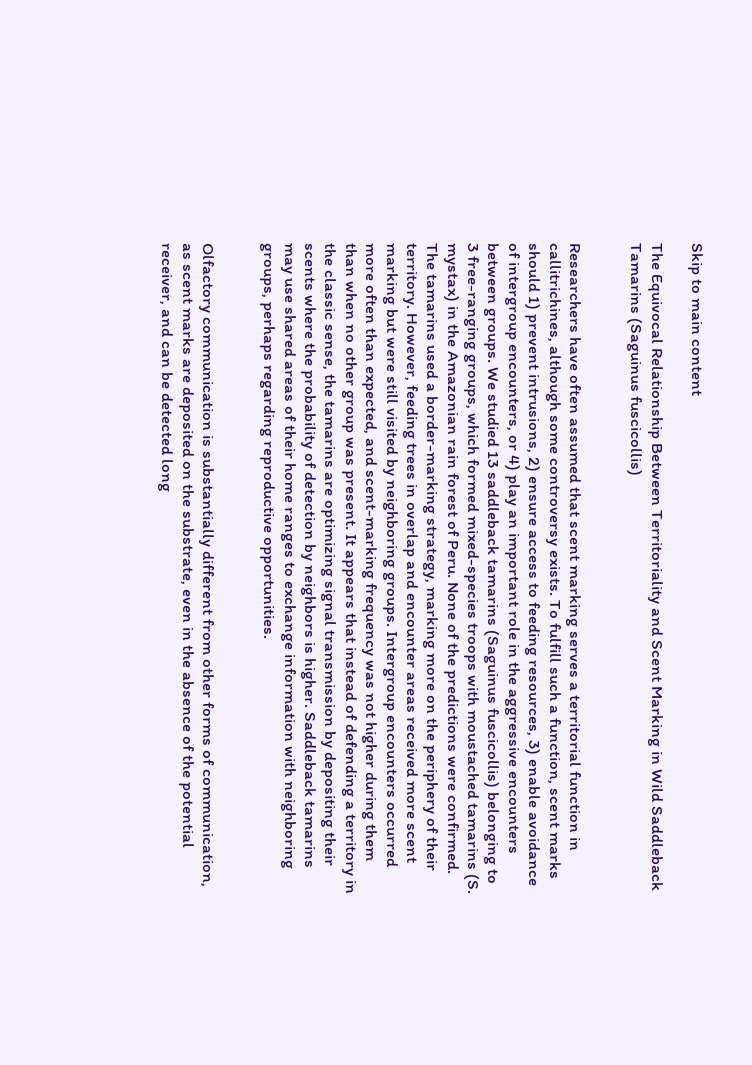Skip to main content

The Equivocal Relationship Between Territoriality and Scent Marking in Wild Saddleback Tamarins (Saguinus fuscicollis)


Researchers have often assumed that scent marking serves a territorial function in callitrichines, although some controversy exists. To fulfill such a function, scent marks should 1) prevent intrusions, 2) ensure access to feeding resources, 3) enable avoidance of intergroup encounters, or 4) play an important role in the aggressive encounters between groups. We studied 13 saddleback tamarins (Saguinus fuscicollis) belonging to 3 free-ranging groups, which formed mixed-species troops with moustached tamarins (S. mystax) in the Amazonian rain forest of Peru. None of the predictions were confirmed. The tamarins used a border-marking strategy, marking more on the periphery of their territory. However, feeding trees in overlap and encounter areas received more scent marking but were still visited by neighboring groups. Intergroup encounters occurred more often than expected, and scent-marking frequency was not higher during them than when no other group was present. It appears that instead of defending a territory in the classic sense, the tamarins are optimizing signal transmission by depositing their scents where the probability of detection by neighbors is higher. Saddleback tamarins may use shared areas of their home ranges to exchange information with neighboring groups, perhaps regarding reproductive opportunities.


Olfactory communication is substantially different from other forms of communication, as scent marks are deposited on the substrate, even in the absence of the potential receiver, and can be detected long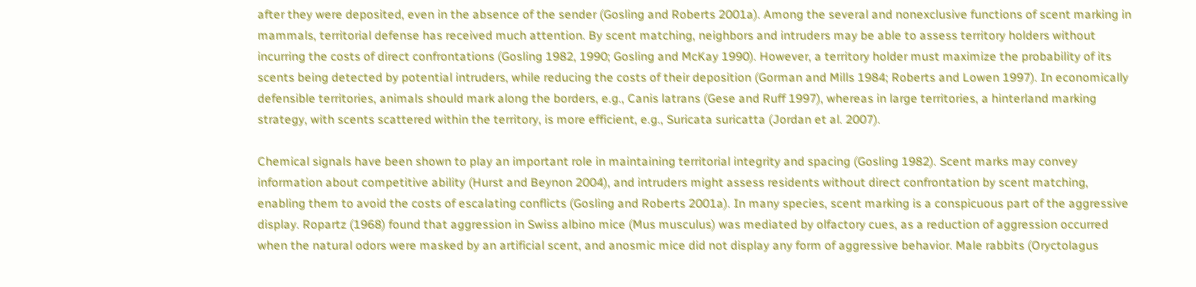after they were deposited, even in the absence of the sender (Gosling and Roberts 2001a). Among the several and nonexclusive functions of scent marking in mammals, territorial defense has received much attention. By scent matching, neighbors and intruders may be able to assess territory holders without incurring the costs of direct confrontations (Gosling 1982, 1990; Gosling and McKay 1990). However, a territory holder must maximize the probability of its scents being detected by potential intruders, while reducing the costs of their deposition (Gorman and Mills 1984; Roberts and Lowen 1997). In economically defensible territories, animals should mark along the borders, e.g., Canis latrans (Gese and Ruff 1997), whereas in large territories, a hinterland marking strategy, with scents scattered within the territory, is more efficient, e.g., Suricata suricatta (Jordan et al. 2007).

Chemical signals have been shown to play an important role in maintaining territorial integrity and spacing (Gosling 1982). Scent marks may convey information about competitive ability (Hurst and Beynon 2004), and intruders might assess residents without direct confrontation by scent matching, enabling them to avoid the costs of escalating conflicts (Gosling and Roberts 2001a). In many species, scent marking is a conspicuous part of the aggressive display. Ropartz (1968) found that aggression in Swiss albino mice (Mus musculus) was mediated by olfactory cues, as a reduction of aggression occurred when the natural odors were masked by an artificial scent, and anosmic mice did not display any form of aggressive behavior. Male rabbits (Oryctolagus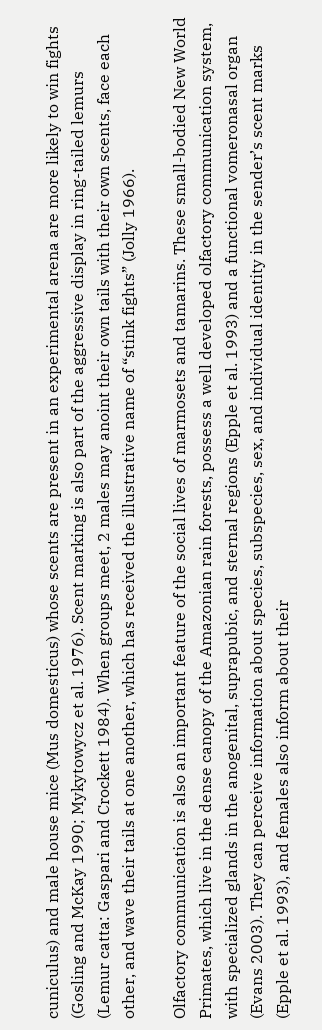cuniculus) and male house mice (Mus domesticus) whose scents are present in an experimental arena are more likely to win fights (Gosling and McKay 1990; Mykytowycz et al. 1976). Scent marking is also part of the aggressive display in ring-tailed lemurs (Lemur catta: Gaspari and Crockett 1984). When groups meet, 2 males may anoint their own tails with their own scents, face each other, and wave their tails at one another, which has received the illustrative name of “stink fights” (Jolly 1966).

Olfactory communication is also an important feature of the social lives of marmosets and tamarins. These small-bodied New World Primates, which live in the dense canopy of the Amazonian rain forests, possess a well developed olfactory communication system, with specialized glands in the anogenital, suprapubic, and sternal regions (Epple et al. 1993) and a functional vomeronasal organ (Evans 2003). They can perceive information about species, subspecies, sex, and individual identity in the sender’s scent marks (Epple et al. 1993), and females also inform about their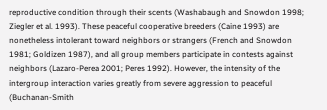reproductive condition through their scents (Washabaugh and Snowdon 1998; Ziegler et al. 1993). These peaceful cooperative breeders (Caine 1993) are nonetheless intolerant toward neighbors or strangers (French and Snowdon 1981; Goldizen 1987), and all group members participate in contests against neighbors (Lazaro-Perea 2001; Peres 1992). However, the intensity of the intergroup interaction varies greatly from severe aggression to peaceful (Buchanan-Smith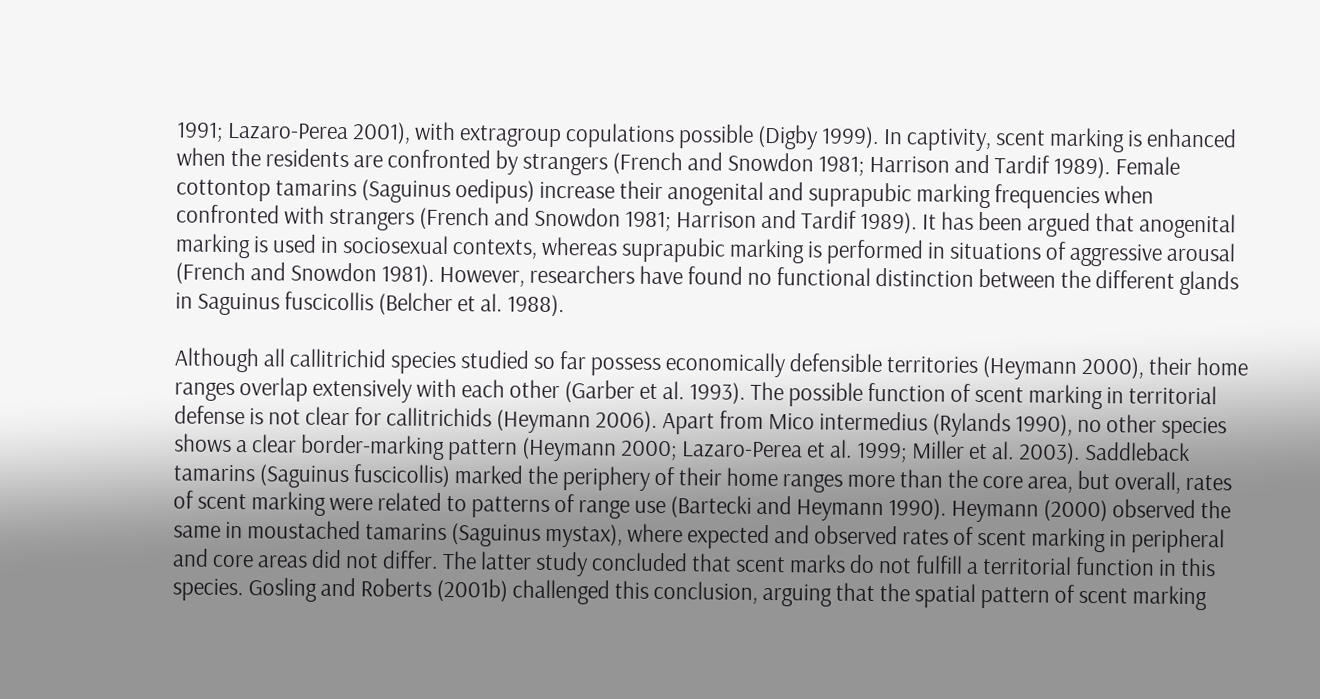1991; Lazaro-Perea 2001), with extragroup copulations possible (Digby 1999). In captivity, scent marking is enhanced when the residents are confronted by strangers (French and Snowdon 1981; Harrison and Tardif 1989). Female cottontop tamarins (Saguinus oedipus) increase their anogenital and suprapubic marking frequencies when confronted with strangers (French and Snowdon 1981; Harrison and Tardif 1989). It has been argued that anogenital marking is used in sociosexual contexts, whereas suprapubic marking is performed in situations of aggressive arousal (French and Snowdon 1981). However, researchers have found no functional distinction between the different glands in Saguinus fuscicollis (Belcher et al. 1988).

Although all callitrichid species studied so far possess economically defensible territories (Heymann 2000), their home ranges overlap extensively with each other (Garber et al. 1993). The possible function of scent marking in territorial defense is not clear for callitrichids (Heymann 2006). Apart from Mico intermedius (Rylands 1990), no other species shows a clear border-marking pattern (Heymann 2000; Lazaro-Perea et al. 1999; Miller et al. 2003). Saddleback tamarins (Saguinus fuscicollis) marked the periphery of their home ranges more than the core area, but overall, rates of scent marking were related to patterns of range use (Bartecki and Heymann 1990). Heymann (2000) observed the same in moustached tamarins (Saguinus mystax), where expected and observed rates of scent marking in peripheral and core areas did not differ. The latter study concluded that scent marks do not fulfill a territorial function in this species. Gosling and Roberts (2001b) challenged this conclusion, arguing that the spatial pattern of scent marking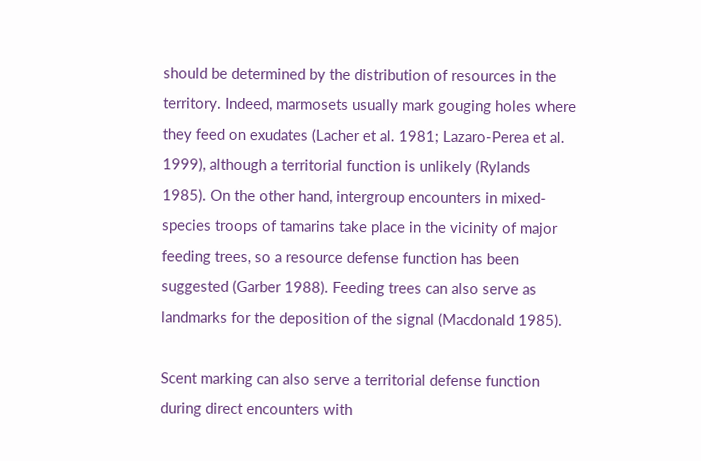should be determined by the distribution of resources in the territory. Indeed, marmosets usually mark gouging holes where they feed on exudates (Lacher et al. 1981; Lazaro-Perea et al. 1999), although a territorial function is unlikely (Rylands 1985). On the other hand, intergroup encounters in mixed-species troops of tamarins take place in the vicinity of major feeding trees, so a resource defense function has been suggested (Garber 1988). Feeding trees can also serve as landmarks for the deposition of the signal (Macdonald 1985).

Scent marking can also serve a territorial defense function during direct encounters with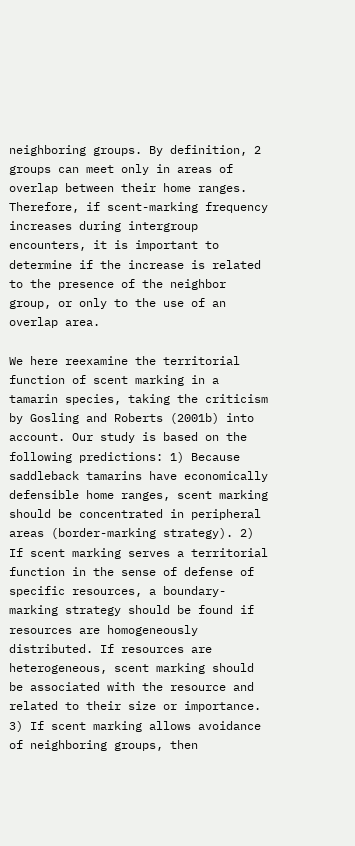neighboring groups. By definition, 2 groups can meet only in areas of overlap between their home ranges. Therefore, if scent-marking frequency increases during intergroup encounters, it is important to determine if the increase is related to the presence of the neighbor group, or only to the use of an overlap area.

We here reexamine the territorial function of scent marking in a tamarin species, taking the criticism by Gosling and Roberts (2001b) into account. Our study is based on the following predictions: 1) Because saddleback tamarins have economically defensible home ranges, scent marking should be concentrated in peripheral areas (border-marking strategy). 2) If scent marking serves a territorial function in the sense of defense of specific resources, a boundary-marking strategy should be found if resources are homogeneously distributed. If resources are heterogeneous, scent marking should be associated with the resource and related to their size or importance. 3) If scent marking allows avoidance of neighboring groups, then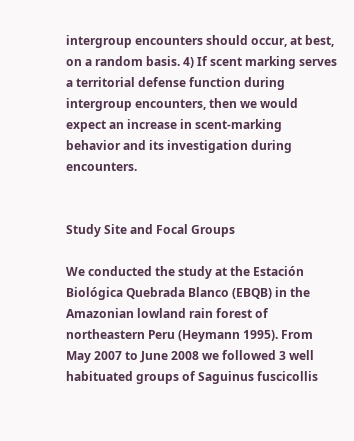intergroup encounters should occur, at best, on a random basis. 4) If scent marking serves a territorial defense function during intergroup encounters, then we would expect an increase in scent-marking behavior and its investigation during encounters.


Study Site and Focal Groups

We conducted the study at the Estación Biológica Quebrada Blanco (EBQB) in the Amazonian lowland rain forest of northeastern Peru (Heymann 1995). From May 2007 to June 2008 we followed 3 well habituated groups of Saguinus fuscicollis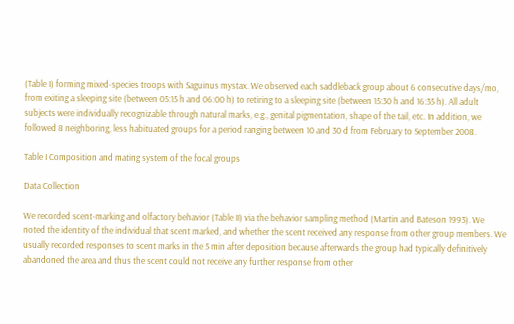(Table I) forming mixed-species troops with Saguinus mystax. We observed each saddleback group about 6 consecutive days/mo, from exiting a sleeping site (between 05:15 h and 06:00 h) to retiring to a sleeping site (between 15:30 h and 16:35 h). All adult subjects were individually recognizable through natural marks, e.g., genital pigmentation, shape of the tail, etc. In addition, we followed 8 neighboring, less habituated groups for a period ranging between 10 and 30 d from February to September 2008.

Table I Composition and mating system of the focal groups

Data Collection

We recorded scent-marking and olfactory behavior (Table II) via the behavior sampling method (Martin and Bateson 1993). We noted the identity of the individual that scent marked, and whether the scent received any response from other group members. We usually recorded responses to scent marks in the 5 min after deposition because afterwards the group had typically definitively abandoned the area and thus the scent could not receive any further response from other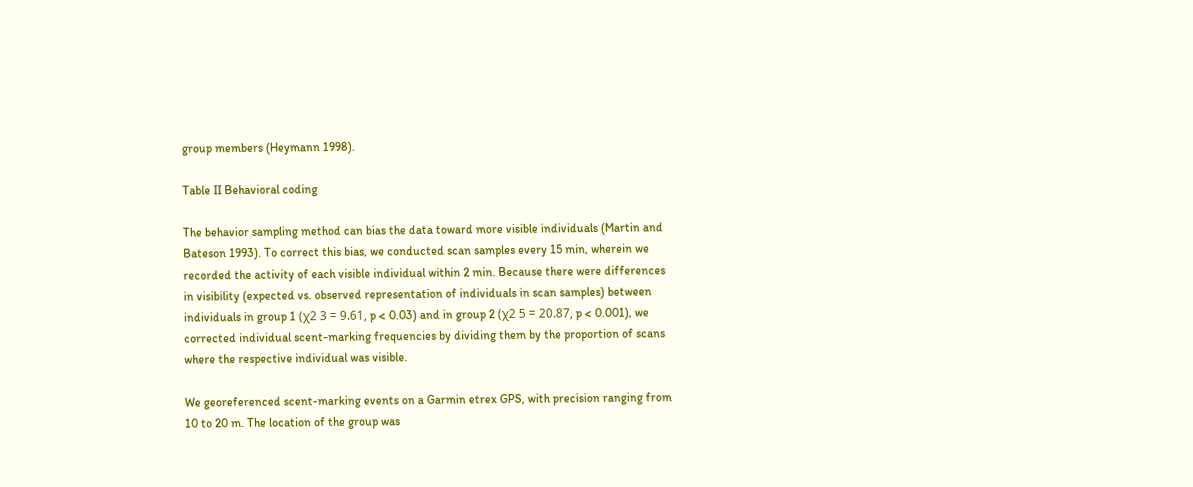group members (Heymann 1998).

Table II Behavioral coding

The behavior sampling method can bias the data toward more visible individuals (Martin and Bateson 1993). To correct this bias, we conducted scan samples every 15 min, wherein we recorded the activity of each visible individual within 2 min. Because there were differences in visibility (expected vs. observed representation of individuals in scan samples) between individuals in group 1 (χ2 3 = 9.61, p < 0.03) and in group 2 (χ2 5 = 20.87, p < 0.001), we corrected individual scent-marking frequencies by dividing them by the proportion of scans where the respective individual was visible.

We georeferenced scent-marking events on a Garmin etrex GPS, with precision ranging from 10 to 20 m. The location of the group was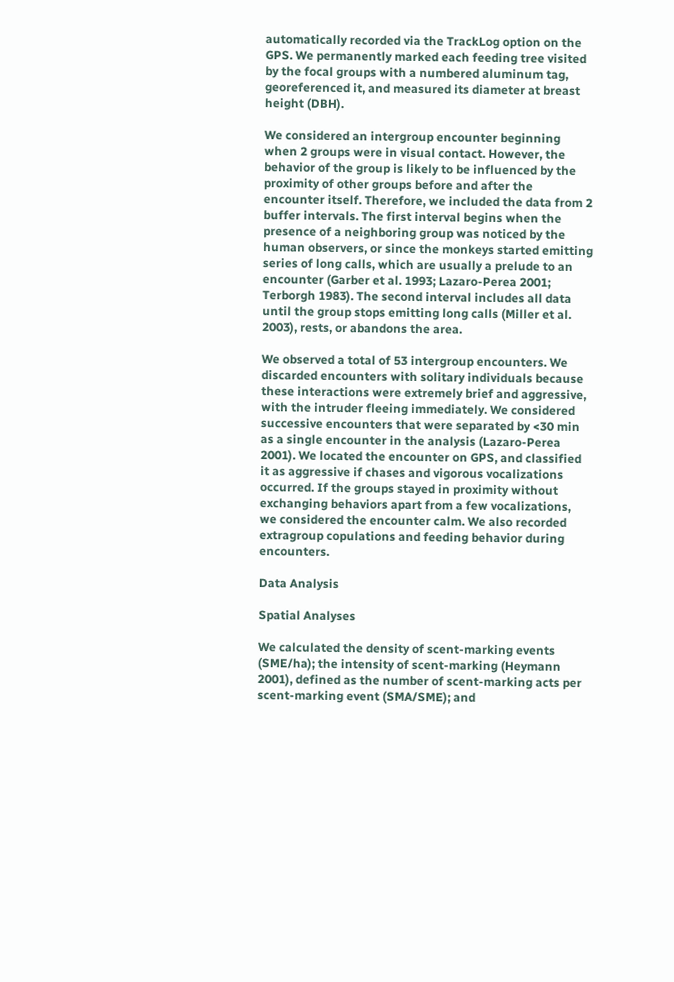automatically recorded via the TrackLog option on the GPS. We permanently marked each feeding tree visited by the focal groups with a numbered aluminum tag, georeferenced it, and measured its diameter at breast height (DBH).

We considered an intergroup encounter beginning when 2 groups were in visual contact. However, the behavior of the group is likely to be influenced by the proximity of other groups before and after the encounter itself. Therefore, we included the data from 2 buffer intervals. The first interval begins when the presence of a neighboring group was noticed by the human observers, or since the monkeys started emitting series of long calls, which are usually a prelude to an encounter (Garber et al. 1993; Lazaro-Perea 2001; Terborgh 1983). The second interval includes all data until the group stops emitting long calls (Miller et al. 2003), rests, or abandons the area.

We observed a total of 53 intergroup encounters. We discarded encounters with solitary individuals because these interactions were extremely brief and aggressive, with the intruder fleeing immediately. We considered successive encounters that were separated by <30 min as a single encounter in the analysis (Lazaro-Perea 2001). We located the encounter on GPS, and classified it as aggressive if chases and vigorous vocalizations occurred. If the groups stayed in proximity without exchanging behaviors apart from a few vocalizations, we considered the encounter calm. We also recorded extragroup copulations and feeding behavior during encounters.

Data Analysis

Spatial Analyses

We calculated the density of scent-marking events (SME/ha); the intensity of scent-marking (Heymann 2001), defined as the number of scent-marking acts per scent-marking event (SMA/SME); and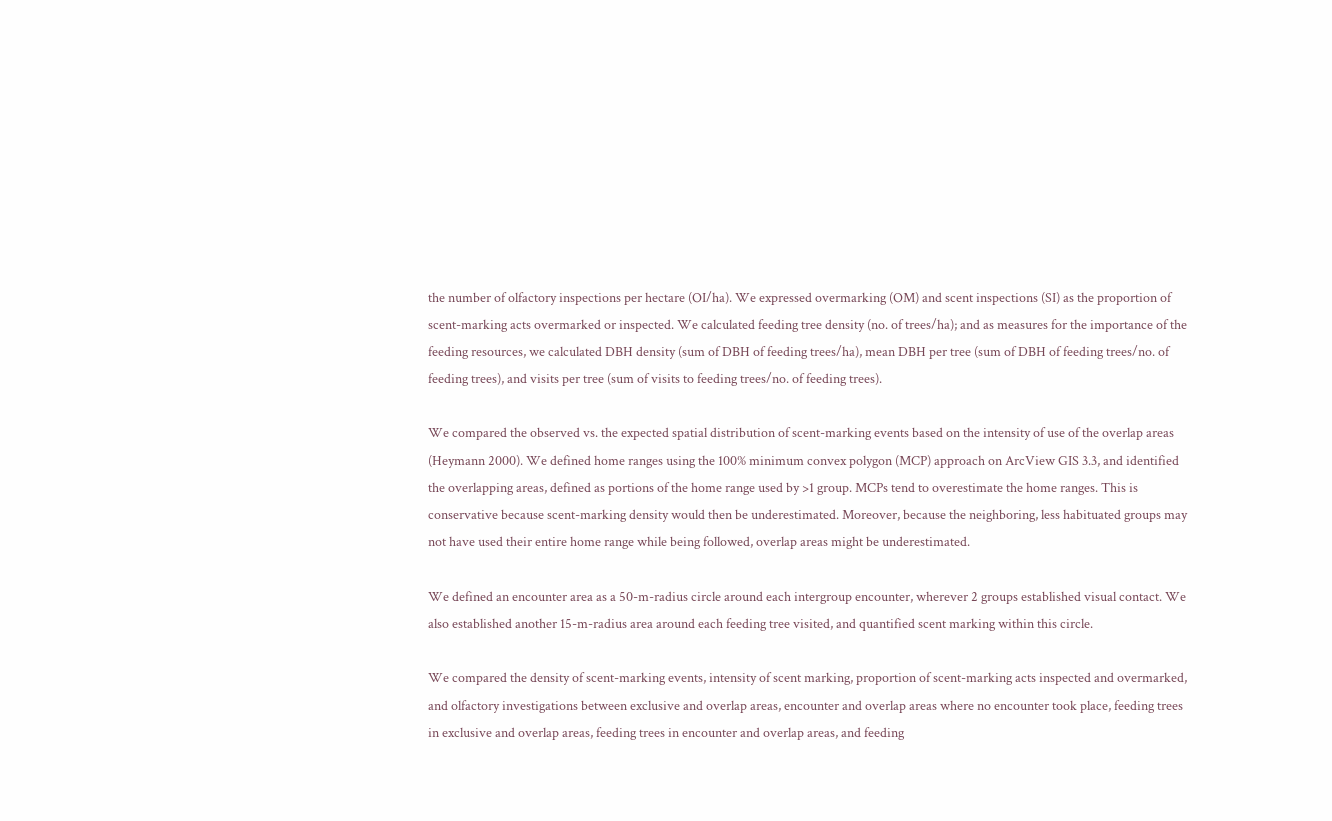the number of olfactory inspections per hectare (OI/ha). We expressed overmarking (OM) and scent inspections (SI) as the proportion of scent-marking acts overmarked or inspected. We calculated feeding tree density (no. of trees/ha); and as measures for the importance of the feeding resources, we calculated DBH density (sum of DBH of feeding trees/ha), mean DBH per tree (sum of DBH of feeding trees/no. of feeding trees), and visits per tree (sum of visits to feeding trees/no. of feeding trees).

We compared the observed vs. the expected spatial distribution of scent-marking events based on the intensity of use of the overlap areas (Heymann 2000). We defined home ranges using the 100% minimum convex polygon (MCP) approach on ArcView GIS 3.3, and identified the overlapping areas, defined as portions of the home range used by >1 group. MCPs tend to overestimate the home ranges. This is conservative because scent-marking density would then be underestimated. Moreover, because the neighboring, less habituated groups may not have used their entire home range while being followed, overlap areas might be underestimated.

We defined an encounter area as a 50-m-radius circle around each intergroup encounter, wherever 2 groups established visual contact. We also established another 15-m-radius area around each feeding tree visited, and quantified scent marking within this circle.

We compared the density of scent-marking events, intensity of scent marking, proportion of scent-marking acts inspected and overmarked, and olfactory investigations between exclusive and overlap areas, encounter and overlap areas where no encounter took place, feeding trees in exclusive and overlap areas, feeding trees in encounter and overlap areas, and feeding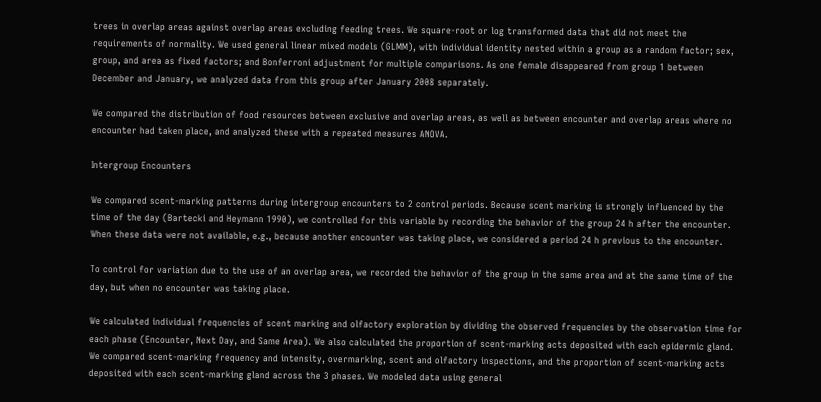trees in overlap areas against overlap areas excluding feeding trees. We square-root or log transformed data that did not meet the requirements of normality. We used general linear mixed models (GLMM), with individual identity nested within a group as a random factor; sex, group, and area as fixed factors; and Bonferroni adjustment for multiple comparisons. As one female disappeared from group 1 between December and January, we analyzed data from this group after January 2008 separately.

We compared the distribution of food resources between exclusive and overlap areas, as well as between encounter and overlap areas where no encounter had taken place, and analyzed these with a repeated measures ANOVA.

Intergroup Encounters

We compared scent-marking patterns during intergroup encounters to 2 control periods. Because scent marking is strongly influenced by the time of the day (Bartecki and Heymann 1990), we controlled for this variable by recording the behavior of the group 24 h after the encounter. When these data were not available, e.g., because another encounter was taking place, we considered a period 24 h previous to the encounter.

To control for variation due to the use of an overlap area, we recorded the behavior of the group in the same area and at the same time of the day, but when no encounter was taking place.

We calculated individual frequencies of scent marking and olfactory exploration by dividing the observed frequencies by the observation time for each phase (Encounter, Next Day, and Same Area). We also calculated the proportion of scent-marking acts deposited with each epidermic gland. We compared scent-marking frequency and intensity, overmarking, scent and olfactory inspections, and the proportion of scent-marking acts deposited with each scent-marking gland across the 3 phases. We modeled data using general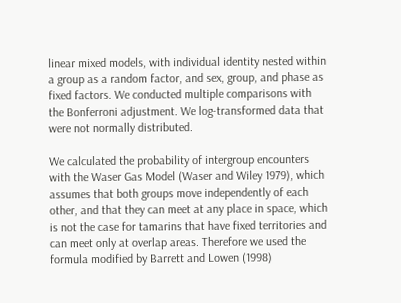linear mixed models, with individual identity nested within a group as a random factor, and sex, group, and phase as fixed factors. We conducted multiple comparisons with the Bonferroni adjustment. We log-transformed data that were not normally distributed.

We calculated the probability of intergroup encounters with the Waser Gas Model (Waser and Wiley 1979), which assumes that both groups move independently of each other, and that they can meet at any place in space, which is not the case for tamarins that have fixed territories and can meet only at overlap areas. Therefore we used the formula modified by Barrett and Lowen (1998)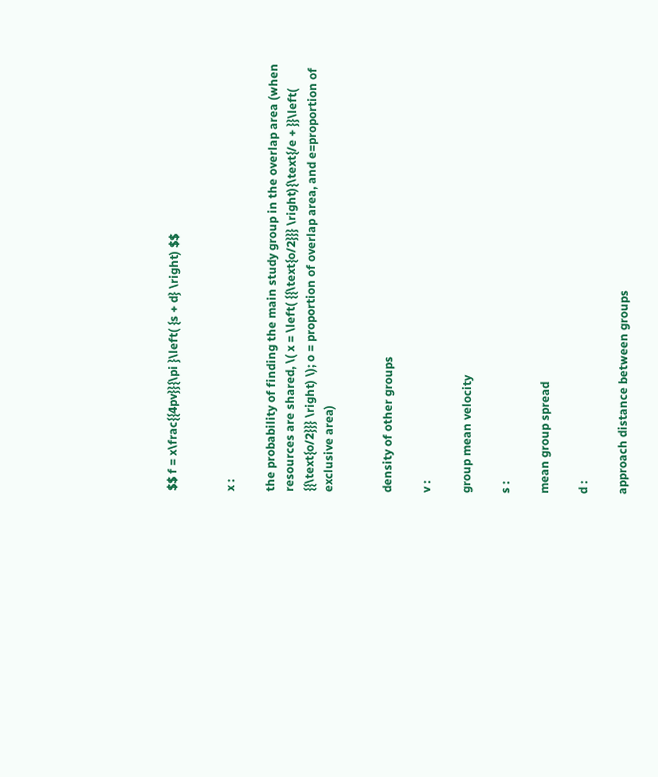$$ f = x\frac{{4pv}}{\pi }\left( {s + d} \right) $$


x :

the probability of finding the main study group in the overlap area (when resources are shared, \( x = \left( {{\text{o/2}}} \right){\text{/e + }}\left( {{\text{o/2}}} \right) \); o = proportion of overlap area, and e=proportion of exclusive area)


density of other groups

v :

group mean velocity

s :

mean group spread

d :

approach distance between groups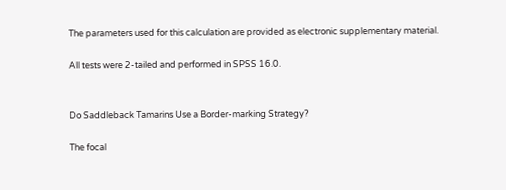The parameters used for this calculation are provided as electronic supplementary material.

All tests were 2-tailed and performed in SPSS 16.0.


Do Saddleback Tamarins Use a Border-marking Strategy?

The focal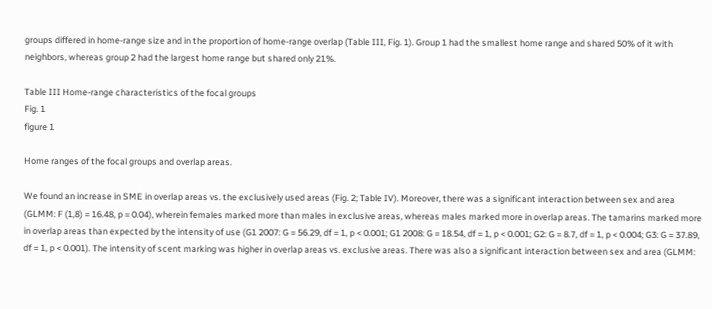groups differed in home-range size and in the proportion of home-range overlap (Table III, Fig. 1). Group 1 had the smallest home range and shared 50% of it with neighbors, whereas group 2 had the largest home range but shared only 21%.

Table III Home-range characteristics of the focal groups
Fig. 1
figure 1

Home ranges of the focal groups and overlap areas.

We found an increase in SME in overlap areas vs. the exclusively used areas (Fig. 2; Table IV). Moreover, there was a significant interaction between sex and area (GLMM: F (1,8) = 16.48, p = 0.04), wherein females marked more than males in exclusive areas, whereas males marked more in overlap areas. The tamarins marked more in overlap areas than expected by the intensity of use (G1 2007: G = 56.29, df = 1, p < 0.001; G1 2008: G = 18.54, df = 1, p < 0.001; G2: G = 8.7, df = 1, p < 0.004; G3: G = 37.89, df = 1, p < 0.001). The intensity of scent marking was higher in overlap areas vs. exclusive areas. There was also a significant interaction between sex and area (GLMM: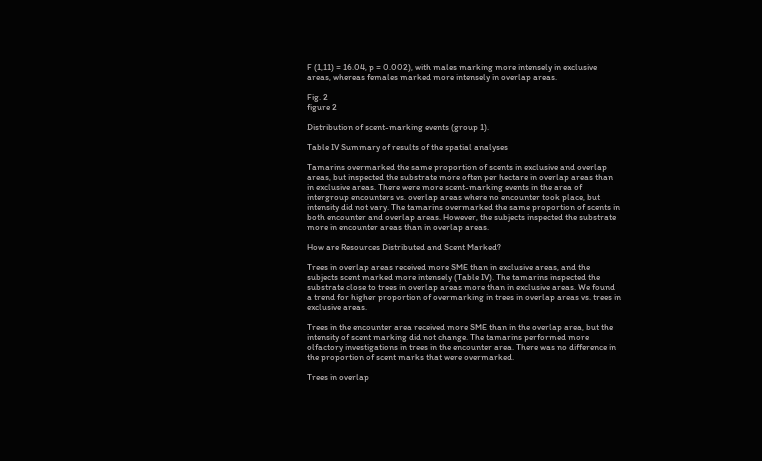F (1,11) = 16.04, p = 0.002), with males marking more intensely in exclusive areas, whereas females marked more intensely in overlap areas.

Fig. 2
figure 2

Distribution of scent-marking events (group 1).

Table IV Summary of results of the spatial analyses

Tamarins overmarked the same proportion of scents in exclusive and overlap areas, but inspected the substrate more often per hectare in overlap areas than in exclusive areas. There were more scent-marking events in the area of intergroup encounters vs. overlap areas where no encounter took place, but intensity did not vary. The tamarins overmarked the same proportion of scents in both encounter and overlap areas. However, the subjects inspected the substrate more in encounter areas than in overlap areas.

How are Resources Distributed and Scent Marked?

Trees in overlap areas received more SME than in exclusive areas, and the subjects scent marked more intensely (Table IV). The tamarins inspected the substrate close to trees in overlap areas more than in exclusive areas. We found a trend for higher proportion of overmarking in trees in overlap areas vs. trees in exclusive areas.

Trees in the encounter area received more SME than in the overlap area, but the intensity of scent marking did not change. The tamarins performed more olfactory investigations in trees in the encounter area. There was no difference in the proportion of scent marks that were overmarked.

Trees in overlap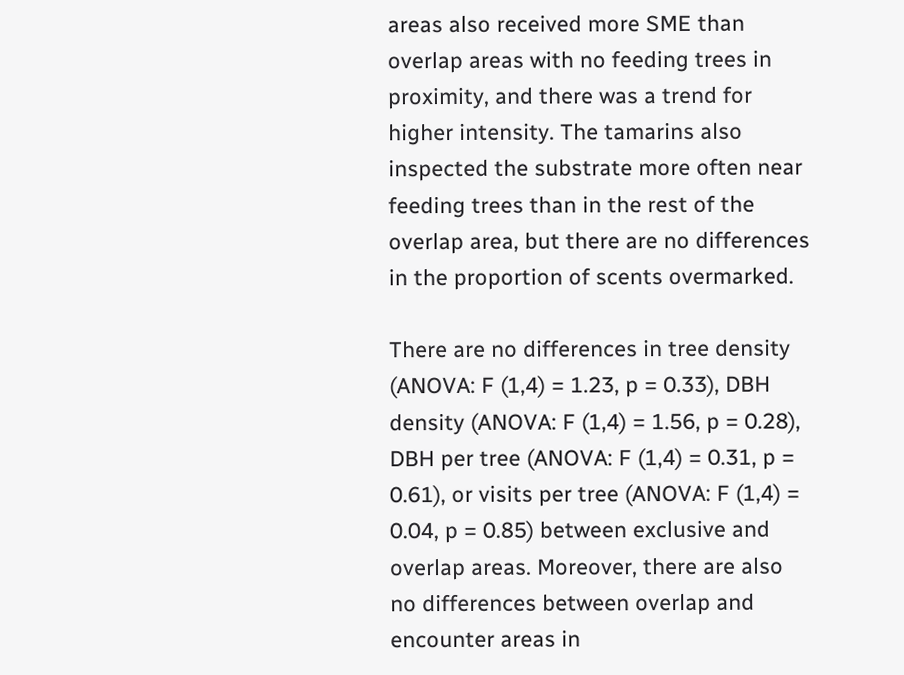areas also received more SME than overlap areas with no feeding trees in proximity, and there was a trend for higher intensity. The tamarins also inspected the substrate more often near feeding trees than in the rest of the overlap area, but there are no differences in the proportion of scents overmarked.

There are no differences in tree density (ANOVA: F (1,4) = 1.23, p = 0.33), DBH density (ANOVA: F (1,4) = 1.56, p = 0.28), DBH per tree (ANOVA: F (1,4) = 0.31, p = 0.61), or visits per tree (ANOVA: F (1,4) = 0.04, p = 0.85) between exclusive and overlap areas. Moreover, there are also no differences between overlap and encounter areas in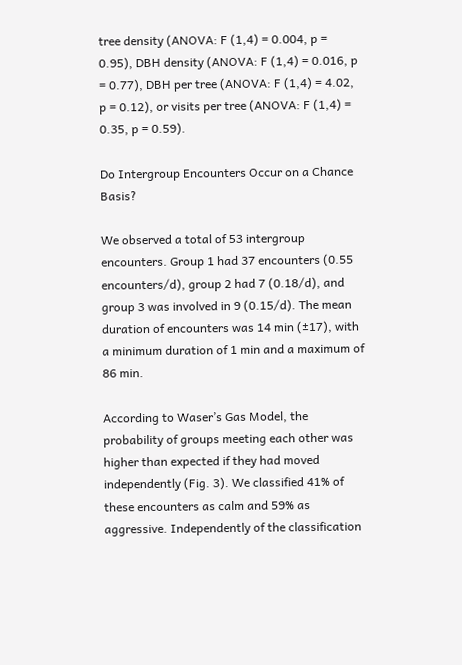tree density (ANOVA: F (1,4) = 0.004, p = 0.95), DBH density (ANOVA: F (1,4) = 0.016, p = 0.77), DBH per tree (ANOVA: F (1,4) = 4.02, p = 0.12), or visits per tree (ANOVA: F (1,4) = 0.35, p = 0.59).

Do Intergroup Encounters Occur on a Chance Basis?

We observed a total of 53 intergroup encounters. Group 1 had 37 encounters (0.55 encounters/d), group 2 had 7 (0.18/d), and group 3 was involved in 9 (0.15/d). The mean duration of encounters was 14 min (±17), with a minimum duration of 1 min and a maximum of 86 min.

According to Waser’s Gas Model, the probability of groups meeting each other was higher than expected if they had moved independently (Fig. 3). We classified 41% of these encounters as calm and 59% as aggressive. Independently of the classification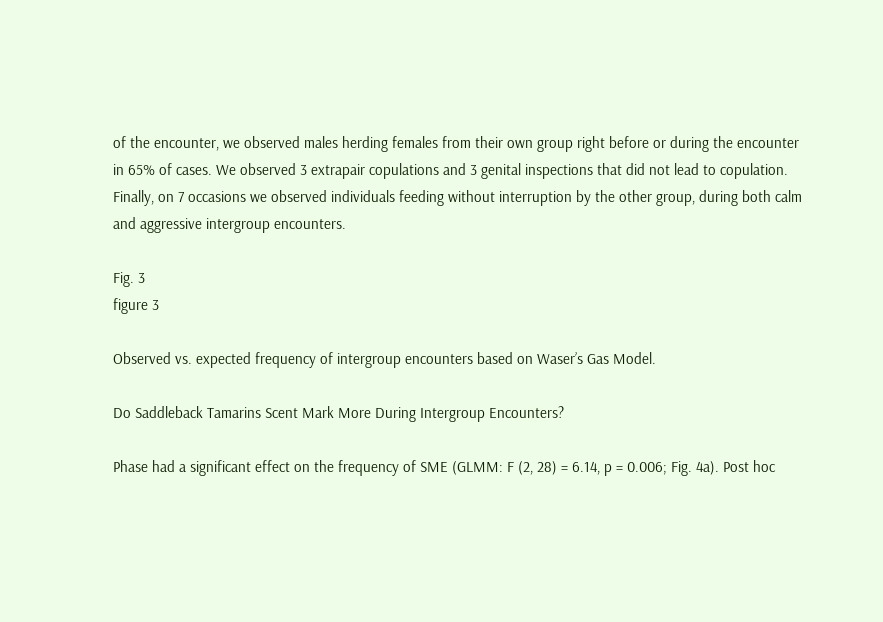of the encounter, we observed males herding females from their own group right before or during the encounter in 65% of cases. We observed 3 extrapair copulations and 3 genital inspections that did not lead to copulation. Finally, on 7 occasions we observed individuals feeding without interruption by the other group, during both calm and aggressive intergroup encounters.

Fig. 3
figure 3

Observed vs. expected frequency of intergroup encounters based on Waser’s Gas Model.

Do Saddleback Tamarins Scent Mark More During Intergroup Encounters?

Phase had a significant effect on the frequency of SME (GLMM: F (2, 28) = 6.14, p = 0.006; Fig. 4a). Post hoc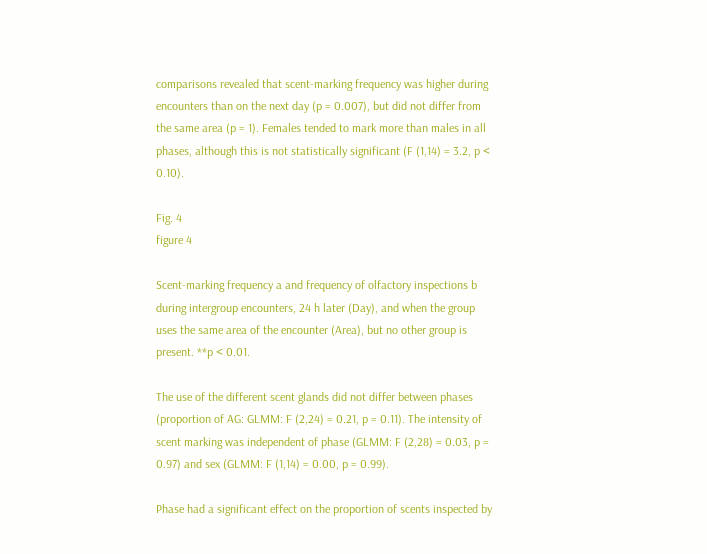comparisons revealed that scent-marking frequency was higher during encounters than on the next day (p = 0.007), but did not differ from the same area (p = 1). Females tended to mark more than males in all phases, although this is not statistically significant (F (1,14) = 3.2, p < 0.10).

Fig. 4
figure 4

Scent-marking frequency a and frequency of olfactory inspections b during intergroup encounters, 24 h later (Day), and when the group uses the same area of the encounter (Area), but no other group is present. **p < 0.01.

The use of the different scent glands did not differ between phases (proportion of AG: GLMM: F (2,24) = 0.21, p = 0.11). The intensity of scent marking was independent of phase (GLMM: F (2,28) = 0.03, p = 0.97) and sex (GLMM: F (1,14) = 0.00, p = 0.99).

Phase had a significant effect on the proportion of scents inspected by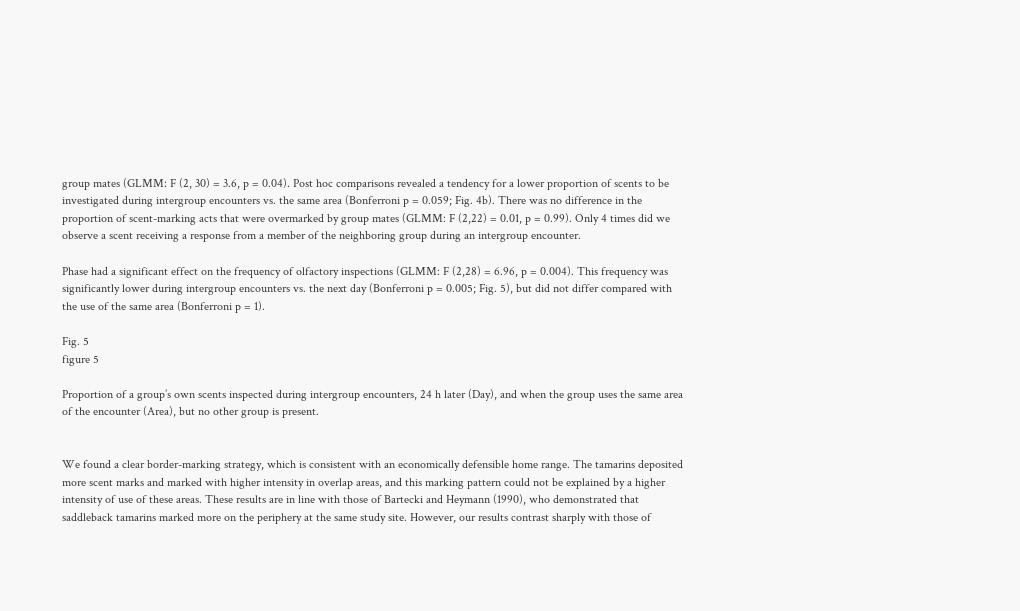group mates (GLMM: F (2, 30) = 3.6, p = 0.04). Post hoc comparisons revealed a tendency for a lower proportion of scents to be investigated during intergroup encounters vs. the same area (Bonferroni p = 0.059; Fig. 4b). There was no difference in the proportion of scent-marking acts that were overmarked by group mates (GLMM: F (2,22) = 0.01, p = 0.99). Only 4 times did we observe a scent receiving a response from a member of the neighboring group during an intergroup encounter.

Phase had a significant effect on the frequency of olfactory inspections (GLMM: F (2,28) = 6.96, p = 0.004). This frequency was significantly lower during intergroup encounters vs. the next day (Bonferroni p = 0.005; Fig. 5), but did not differ compared with the use of the same area (Bonferroni p = 1).

Fig. 5
figure 5

Proportion of a group’s own scents inspected during intergroup encounters, 24 h later (Day), and when the group uses the same area of the encounter (Area), but no other group is present.


We found a clear border-marking strategy, which is consistent with an economically defensible home range. The tamarins deposited more scent marks and marked with higher intensity in overlap areas, and this marking pattern could not be explained by a higher intensity of use of these areas. These results are in line with those of Bartecki and Heymann (1990), who demonstrated that saddleback tamarins marked more on the periphery at the same study site. However, our results contrast sharply with those of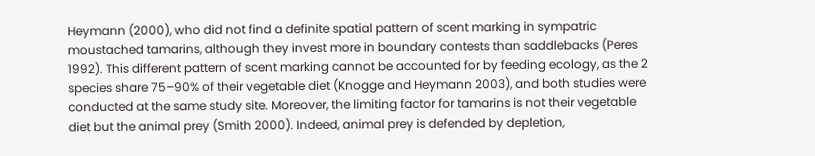Heymann (2000), who did not find a definite spatial pattern of scent marking in sympatric moustached tamarins, although they invest more in boundary contests than saddlebacks (Peres 1992). This different pattern of scent marking cannot be accounted for by feeding ecology, as the 2 species share 75–90% of their vegetable diet (Knogge and Heymann 2003), and both studies were conducted at the same study site. Moreover, the limiting factor for tamarins is not their vegetable diet but the animal prey (Smith 2000). Indeed, animal prey is defended by depletion,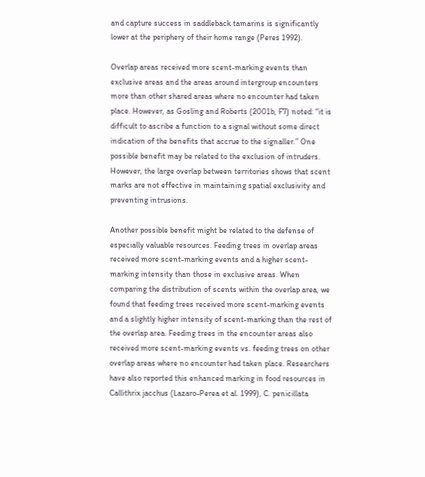and capture success in saddleback tamarins is significantly lower at the periphery of their home range (Peres 1992).

Overlap areas received more scent-marking events than exclusive areas and the areas around intergroup encounters more than other shared areas where no encounter had taken place. However, as Gosling and Roberts (2001b, F7) noted: “it is difficult to ascribe a function to a signal without some direct indication of the benefits that accrue to the signaller.” One possible benefit may be related to the exclusion of intruders. However, the large overlap between territories shows that scent marks are not effective in maintaining spatial exclusivity and preventing intrusions.

Another possible benefit might be related to the defense of especially valuable resources. Feeding trees in overlap areas received more scent-marking events and a higher scent-marking intensity than those in exclusive areas. When comparing the distribution of scents within the overlap area, we found that feeding trees received more scent-marking events and a slightly higher intensity of scent-marking than the rest of the overlap area. Feeding trees in the encounter areas also received more scent-marking events vs. feeding trees on other overlap areas where no encounter had taken place. Researchers have also reported this enhanced marking in food resources in Callithrix jacchus (Lazaro-Perea et al. 1999), C. penicillata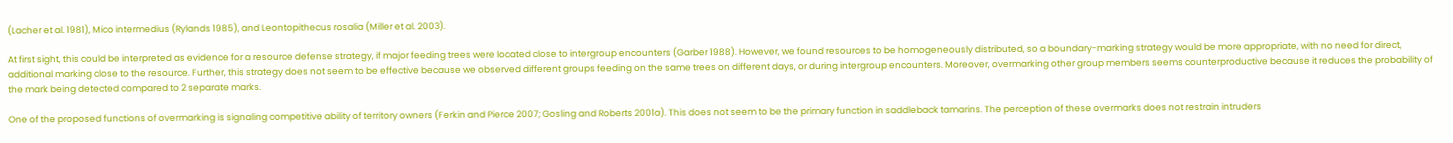(Lacher et al. 1981), Mico intermedius (Rylands 1985), and Leontopithecus rosalia (Miller et al. 2003).

At first sight, this could be interpreted as evidence for a resource defense strategy, if major feeding trees were located close to intergroup encounters (Garber 1988). However, we found resources to be homogeneously distributed, so a boundary-marking strategy would be more appropriate, with no need for direct, additional marking close to the resource. Further, this strategy does not seem to be effective because we observed different groups feeding on the same trees on different days, or during intergroup encounters. Moreover, overmarking other group members seems counterproductive because it reduces the probability of the mark being detected compared to 2 separate marks.

One of the proposed functions of overmarking is signaling competitive ability of territory owners (Ferkin and Pierce 2007; Gosling and Roberts 2001a). This does not seem to be the primary function in saddleback tamarins. The perception of these overmarks does not restrain intruders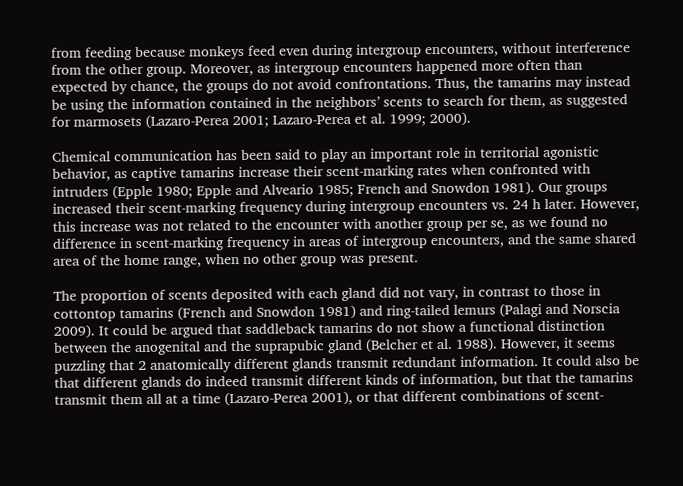from feeding because monkeys feed even during intergroup encounters, without interference from the other group. Moreover, as intergroup encounters happened more often than expected by chance, the groups do not avoid confrontations. Thus, the tamarins may instead be using the information contained in the neighbors’ scents to search for them, as suggested for marmosets (Lazaro-Perea 2001; Lazaro-Perea et al. 1999; 2000).

Chemical communication has been said to play an important role in territorial agonistic behavior, as captive tamarins increase their scent-marking rates when confronted with intruders (Epple 1980; Epple and Alveario 1985; French and Snowdon 1981). Our groups increased their scent-marking frequency during intergroup encounters vs. 24 h later. However, this increase was not related to the encounter with another group per se, as we found no difference in scent-marking frequency in areas of intergroup encounters, and the same shared area of the home range, when no other group was present.

The proportion of scents deposited with each gland did not vary, in contrast to those in cottontop tamarins (French and Snowdon 1981) and ring-tailed lemurs (Palagi and Norscia 2009). It could be argued that saddleback tamarins do not show a functional distinction between the anogenital and the suprapubic gland (Belcher et al. 1988). However, it seems puzzling that 2 anatomically different glands transmit redundant information. It could also be that different glands do indeed transmit different kinds of information, but that the tamarins transmit them all at a time (Lazaro-Perea 2001), or that different combinations of scent-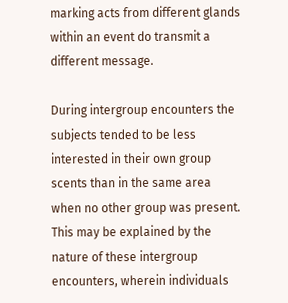marking acts from different glands within an event do transmit a different message.

During intergroup encounters the subjects tended to be less interested in their own group scents than in the same area when no other group was present. This may be explained by the nature of these intergroup encounters, wherein individuals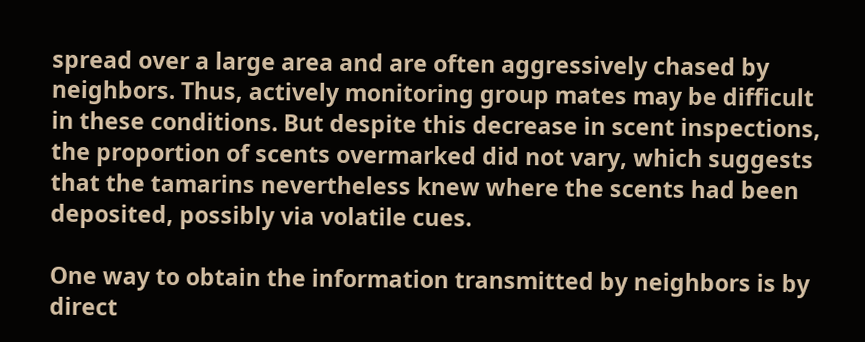spread over a large area and are often aggressively chased by neighbors. Thus, actively monitoring group mates may be difficult in these conditions. But despite this decrease in scent inspections, the proportion of scents overmarked did not vary, which suggests that the tamarins nevertheless knew where the scents had been deposited, possibly via volatile cues.

One way to obtain the information transmitted by neighbors is by direct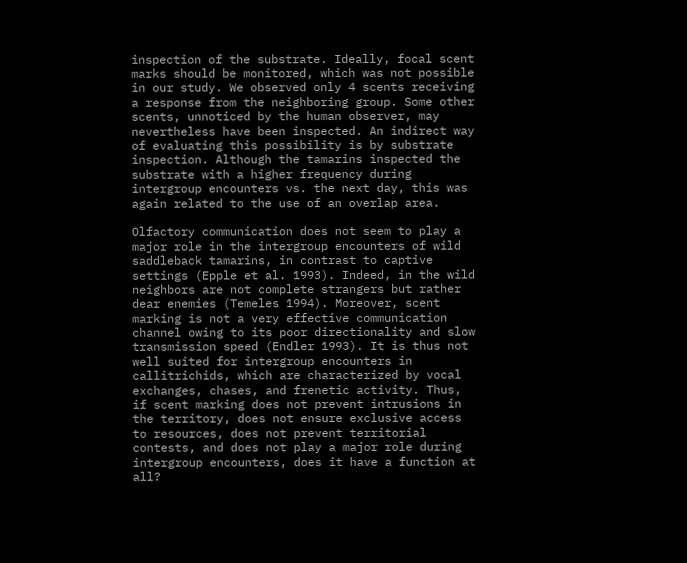inspection of the substrate. Ideally, focal scent marks should be monitored, which was not possible in our study. We observed only 4 scents receiving a response from the neighboring group. Some other scents, unnoticed by the human observer, may nevertheless have been inspected. An indirect way of evaluating this possibility is by substrate inspection. Although the tamarins inspected the substrate with a higher frequency during intergroup encounters vs. the next day, this was again related to the use of an overlap area.

Olfactory communication does not seem to play a major role in the intergroup encounters of wild saddleback tamarins, in contrast to captive settings (Epple et al. 1993). Indeed, in the wild neighbors are not complete strangers but rather dear enemies (Temeles 1994). Moreover, scent marking is not a very effective communication channel owing to its poor directionality and slow transmission speed (Endler 1993). It is thus not well suited for intergroup encounters in callitrichids, which are characterized by vocal exchanges, chases, and frenetic activity. Thus, if scent marking does not prevent intrusions in the territory, does not ensure exclusive access to resources, does not prevent territorial contests, and does not play a major role during intergroup encounters, does it have a function at all?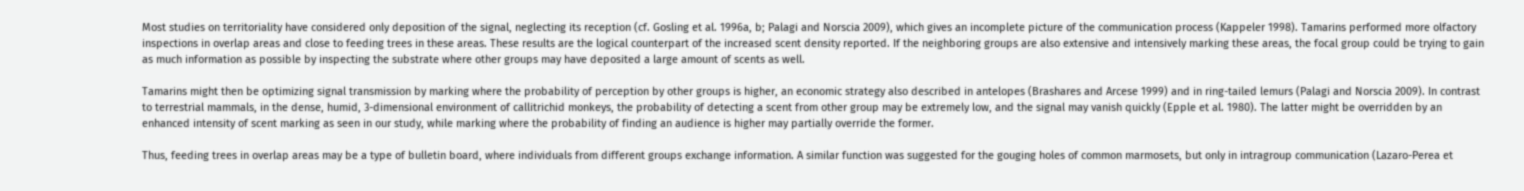Most studies on territoriality have considered only deposition of the signal, neglecting its reception (cf. Gosling et al. 1996a, b; Palagi and Norscia 2009), which gives an incomplete picture of the communication process (Kappeler 1998). Tamarins performed more olfactory inspections in overlap areas and close to feeding trees in these areas. These results are the logical counterpart of the increased scent density reported. If the neighboring groups are also extensive and intensively marking these areas, the focal group could be trying to gain as much information as possible by inspecting the substrate where other groups may have deposited a large amount of scents as well.

Tamarins might then be optimizing signal transmission by marking where the probability of perception by other groups is higher, an economic strategy also described in antelopes (Brashares and Arcese 1999) and in ring-tailed lemurs (Palagi and Norscia 2009). In contrast to terrestrial mammals, in the dense, humid, 3-dimensional environment of callitrichid monkeys, the probability of detecting a scent from other group may be extremely low, and the signal may vanish quickly (Epple et al. 1980). The latter might be overridden by an enhanced intensity of scent marking as seen in our study, while marking where the probability of finding an audience is higher may partially override the former.

Thus, feeding trees in overlap areas may be a type of bulletin board, where individuals from different groups exchange information. A similar function was suggested for the gouging holes of common marmosets, but only in intragroup communication (Lazaro-Perea et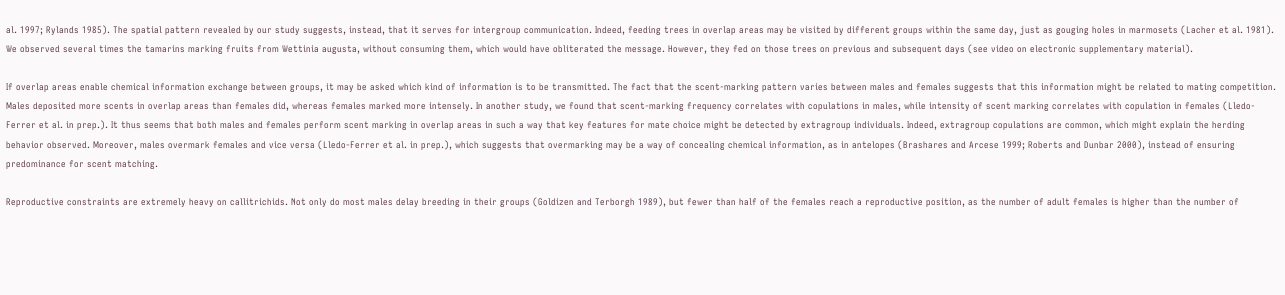al. 1997; Rylands 1985). The spatial pattern revealed by our study suggests, instead, that it serves for intergroup communication. Indeed, feeding trees in overlap areas may be visited by different groups within the same day, just as gouging holes in marmosets (Lacher et al. 1981). We observed several times the tamarins marking fruits from Wettinia augusta, without consuming them, which would have obliterated the message. However, they fed on those trees on previous and subsequent days (see video on electronic supplementary material).

If overlap areas enable chemical information exchange between groups, it may be asked which kind of information is to be transmitted. The fact that the scent-marking pattern varies between males and females suggests that this information might be related to mating competition. Males deposited more scents in overlap areas than females did, whereas females marked more intensely. In another study, we found that scent-marking frequency correlates with copulations in males, while intensity of scent marking correlates with copulation in females (Lledo-Ferrer et al. in prep.). It thus seems that both males and females perform scent marking in overlap areas in such a way that key features for mate choice might be detected by extragroup individuals. Indeed, extragroup copulations are common, which might explain the herding behavior observed. Moreover, males overmark females and vice versa (Lledo-Ferrer et al. in prep.), which suggests that overmarking may be a way of concealing chemical information, as in antelopes (Brashares and Arcese 1999; Roberts and Dunbar 2000), instead of ensuring predominance for scent matching.

Reproductive constraints are extremely heavy on callitrichids. Not only do most males delay breeding in their groups (Goldizen and Terborgh 1989), but fewer than half of the females reach a reproductive position, as the number of adult females is higher than the number of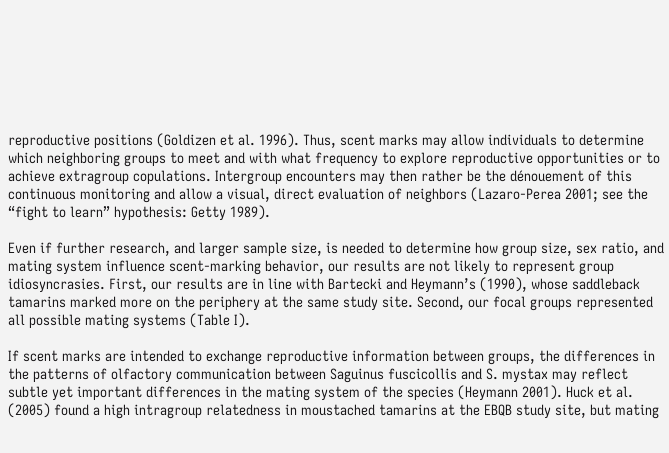reproductive positions (Goldizen et al. 1996). Thus, scent marks may allow individuals to determine which neighboring groups to meet and with what frequency to explore reproductive opportunities or to achieve extragroup copulations. Intergroup encounters may then rather be the dénouement of this continuous monitoring and allow a visual, direct evaluation of neighbors (Lazaro-Perea 2001; see the “fight to learn” hypothesis: Getty 1989).

Even if further research, and larger sample size, is needed to determine how group size, sex ratio, and mating system influence scent-marking behavior, our results are not likely to represent group idiosyncrasies. First, our results are in line with Bartecki and Heymann’s (1990), whose saddleback tamarins marked more on the periphery at the same study site. Second, our focal groups represented all possible mating systems (Table I).

If scent marks are intended to exchange reproductive information between groups, the differences in the patterns of olfactory communication between Saguinus fuscicollis and S. mystax may reflect subtle yet important differences in the mating system of the species (Heymann 2001). Huck et al. (2005) found a high intragroup relatedness in moustached tamarins at the EBQB study site, but mating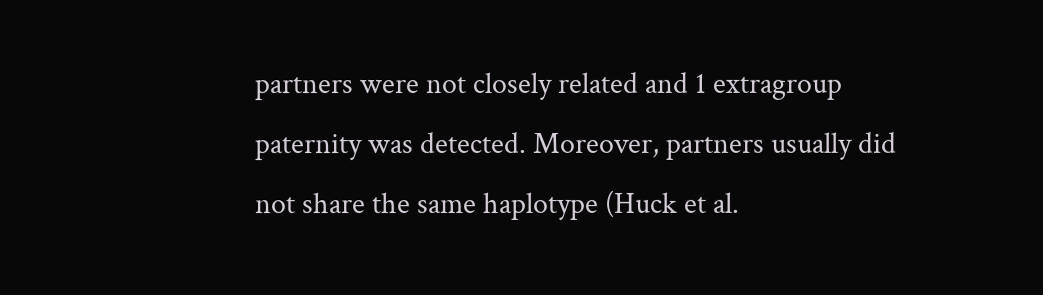partners were not closely related and 1 extragroup paternity was detected. Moreover, partners usually did not share the same haplotype (Huck et al.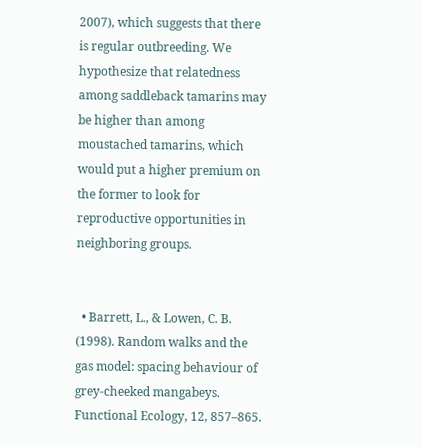2007), which suggests that there is regular outbreeding. We hypothesize that relatedness among saddleback tamarins may be higher than among moustached tamarins, which would put a higher premium on the former to look for reproductive opportunities in neighboring groups.


  • Barrett, L., & Lowen, C. B. (1998). Random walks and the gas model: spacing behaviour of grey-cheeked mangabeys. Functional Ecology, 12, 857–865.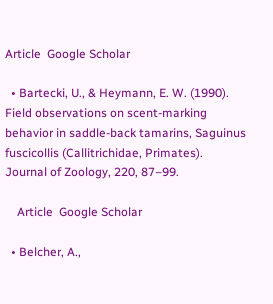Article  Google Scholar

  • Bartecki, U., & Heymann, E. W. (1990). Field observations on scent-marking behavior in saddle-back tamarins, Saguinus fuscicollis (Callitrichidae, Primates). Journal of Zoology, 220, 87–99.

    Article  Google Scholar

  • Belcher, A.,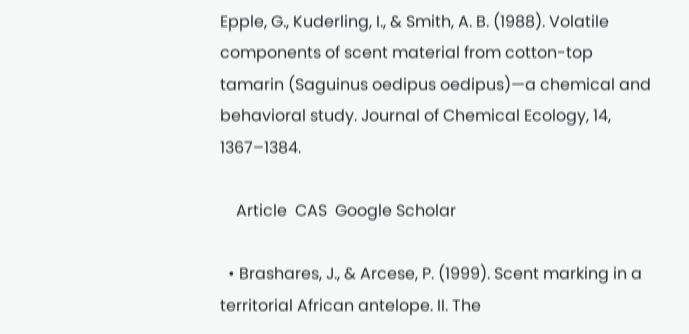Epple, G., Kuderling, I., & Smith, A. B. (1988). Volatile components of scent material from cotton-top tamarin (Saguinus oedipus oedipus)—a chemical and behavioral study. Journal of Chemical Ecology, 14, 1367–1384.

    Article  CAS  Google Scholar

  • Brashares, J., & Arcese, P. (1999). Scent marking in a territorial African antelope. II. The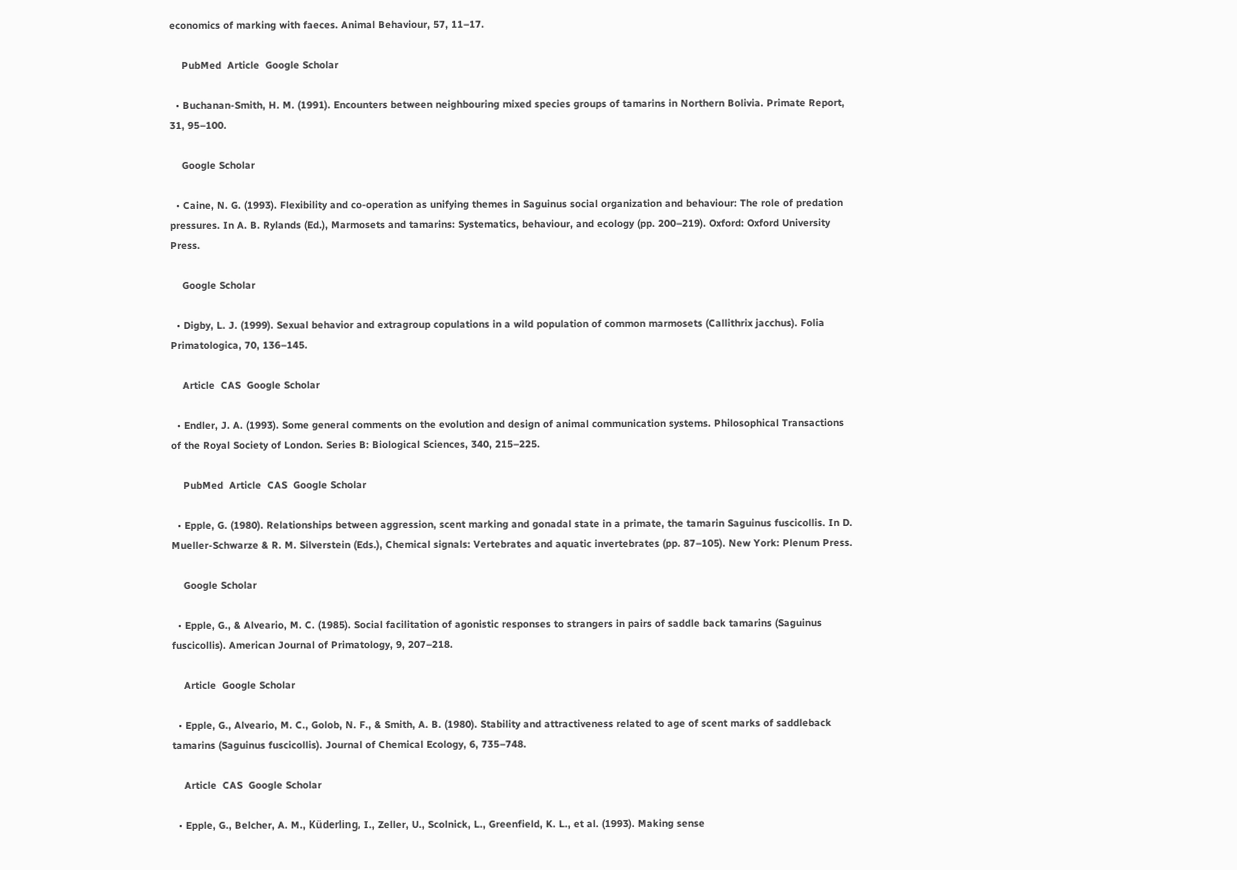economics of marking with faeces. Animal Behaviour, 57, 11–17.

    PubMed  Article  Google Scholar

  • Buchanan-Smith, H. M. (1991). Encounters between neighbouring mixed species groups of tamarins in Northern Bolivia. Primate Report, 31, 95–100.

    Google Scholar

  • Caine, N. G. (1993). Flexibility and co-operation as unifying themes in Saguinus social organization and behaviour: The role of predation pressures. In A. B. Rylands (Ed.), Marmosets and tamarins: Systematics, behaviour, and ecology (pp. 200–219). Oxford: Oxford University Press.

    Google Scholar

  • Digby, L. J. (1999). Sexual behavior and extragroup copulations in a wild population of common marmosets (Callithrix jacchus). Folia Primatologica, 70, 136–145.

    Article  CAS  Google Scholar

  • Endler, J. A. (1993). Some general comments on the evolution and design of animal communication systems. Philosophical Transactions of the Royal Society of London. Series B: Biological Sciences, 340, 215–225.

    PubMed  Article  CAS  Google Scholar

  • Epple, G. (1980). Relationships between aggression, scent marking and gonadal state in a primate, the tamarin Saguinus fuscicollis. In D. Mueller-Schwarze & R. M. Silverstein (Eds.), Chemical signals: Vertebrates and aquatic invertebrates (pp. 87–105). New York: Plenum Press.

    Google Scholar

  • Epple, G., & Alveario, M. C. (1985). Social facilitation of agonistic responses to strangers in pairs of saddle back tamarins (Saguinus fuscicollis). American Journal of Primatology, 9, 207–218.

    Article  Google Scholar

  • Epple, G., Alveario, M. C., Golob, N. F., & Smith, A. B. (1980). Stability and attractiveness related to age of scent marks of saddleback tamarins (Saguinus fuscicollis). Journal of Chemical Ecology, 6, 735–748.

    Article  CAS  Google Scholar

  • Epple, G., Belcher, A. M., Küderling, I., Zeller, U., Scolnick, L., Greenfield, K. L., et al. (1993). Making sense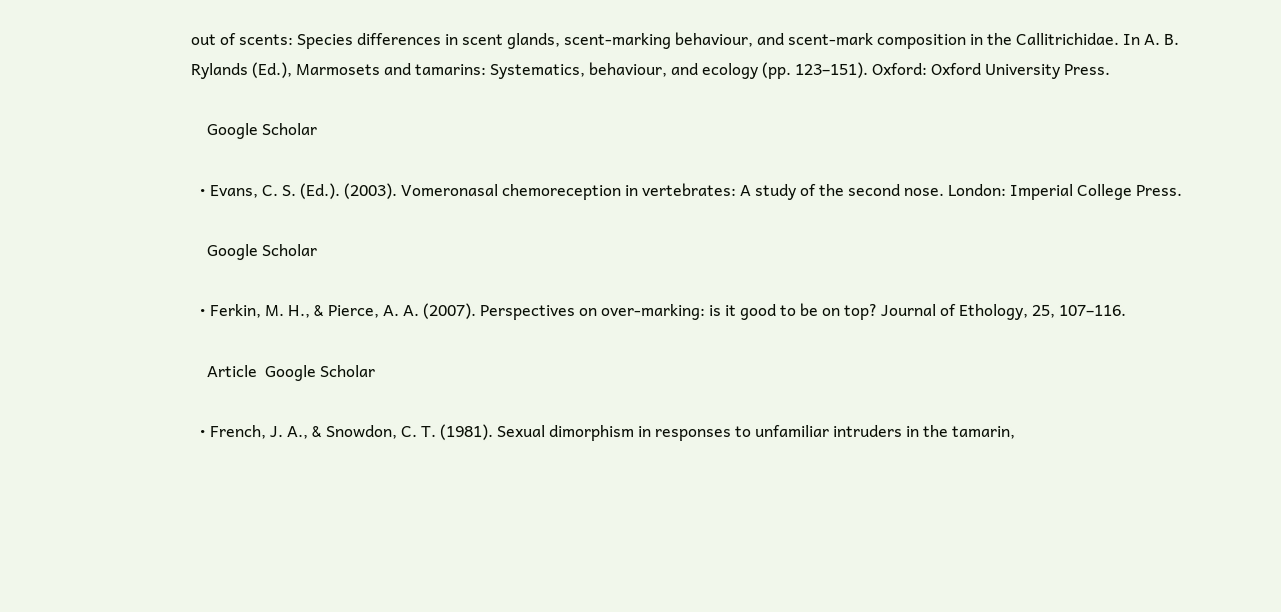out of scents: Species differences in scent glands, scent-marking behaviour, and scent-mark composition in the Callitrichidae. In A. B. Rylands (Ed.), Marmosets and tamarins: Systematics, behaviour, and ecology (pp. 123–151). Oxford: Oxford University Press.

    Google Scholar

  • Evans, C. S. (Ed.). (2003). Vomeronasal chemoreception in vertebrates: A study of the second nose. London: Imperial College Press.

    Google Scholar

  • Ferkin, M. H., & Pierce, A. A. (2007). Perspectives on over-marking: is it good to be on top? Journal of Ethology, 25, 107–116.

    Article  Google Scholar

  • French, J. A., & Snowdon, C. T. (1981). Sexual dimorphism in responses to unfamiliar intruders in the tamarin,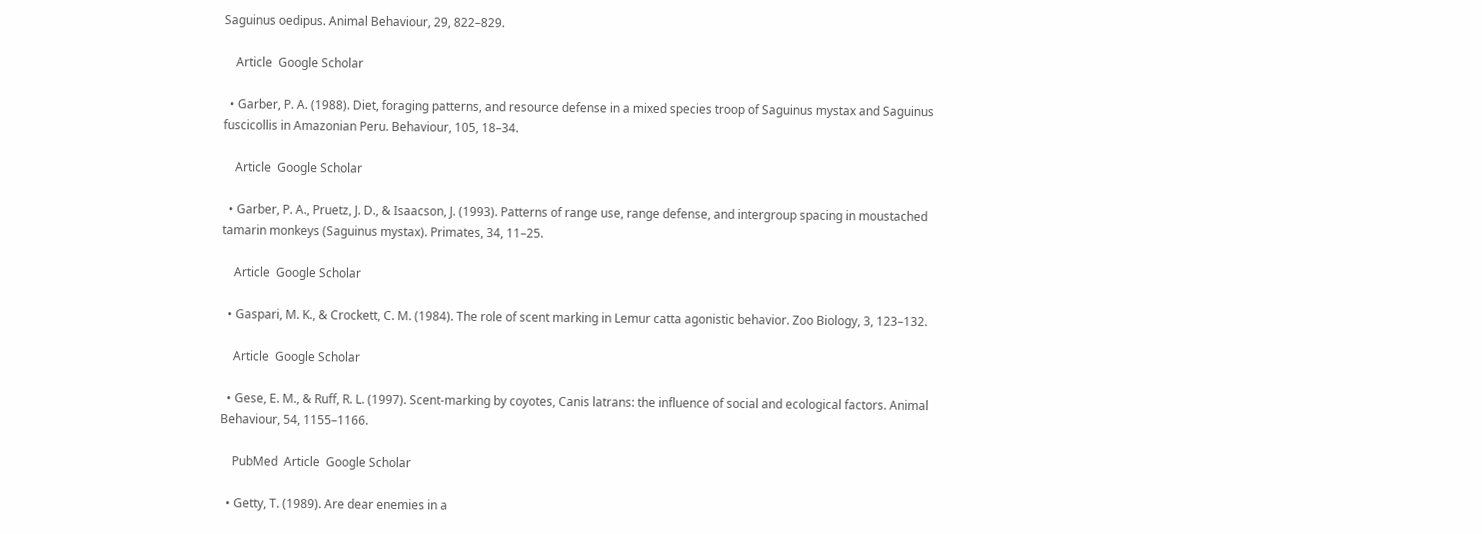Saguinus oedipus. Animal Behaviour, 29, 822–829.

    Article  Google Scholar

  • Garber, P. A. (1988). Diet, foraging patterns, and resource defense in a mixed species troop of Saguinus mystax and Saguinus fuscicollis in Amazonian Peru. Behaviour, 105, 18–34.

    Article  Google Scholar

  • Garber, P. A., Pruetz, J. D., & Isaacson, J. (1993). Patterns of range use, range defense, and intergroup spacing in moustached tamarin monkeys (Saguinus mystax). Primates, 34, 11–25.

    Article  Google Scholar

  • Gaspari, M. K., & Crockett, C. M. (1984). The role of scent marking in Lemur catta agonistic behavior. Zoo Biology, 3, 123–132.

    Article  Google Scholar

  • Gese, E. M., & Ruff, R. L. (1997). Scent-marking by coyotes, Canis latrans: the influence of social and ecological factors. Animal Behaviour, 54, 1155–1166.

    PubMed  Article  Google Scholar

  • Getty, T. (1989). Are dear enemies in a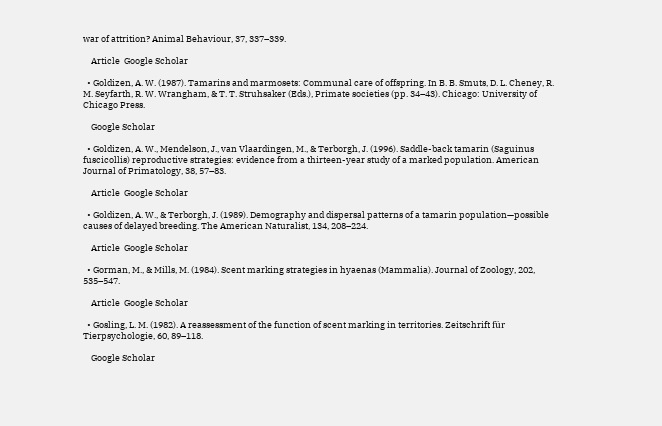war of attrition? Animal Behaviour, 37, 337–339.

    Article  Google Scholar

  • Goldizen, A. W. (1987). Tamarins and marmosets: Communal care of offspring. In B. B. Smuts, D. L. Cheney, R. M. Seyfarth, R. W. Wrangham, & T. T. Struhsaker (Eds.), Primate societies (pp. 34–43). Chicago: University of Chicago Press.

    Google Scholar

  • Goldizen, A. W., Mendelson, J., van Vlaardingen, M., & Terborgh, J. (1996). Saddle-back tamarin (Saguinus fuscicollis) reproductive strategies: evidence from a thirteen-year study of a marked population. American Journal of Primatology, 38, 57–83.

    Article  Google Scholar

  • Goldizen, A. W., & Terborgh, J. (1989). Demography and dispersal patterns of a tamarin population—possible causes of delayed breeding. The American Naturalist, 134, 208–224.

    Article  Google Scholar

  • Gorman, M., & Mills, M. (1984). Scent marking strategies in hyaenas (Mammalia). Journal of Zoology, 202, 535–547.

    Article  Google Scholar

  • Gosling, L. M. (1982). A reassessment of the function of scent marking in territories. Zeitschrift für Tierpsychologie, 60, 89–118.

    Google Scholar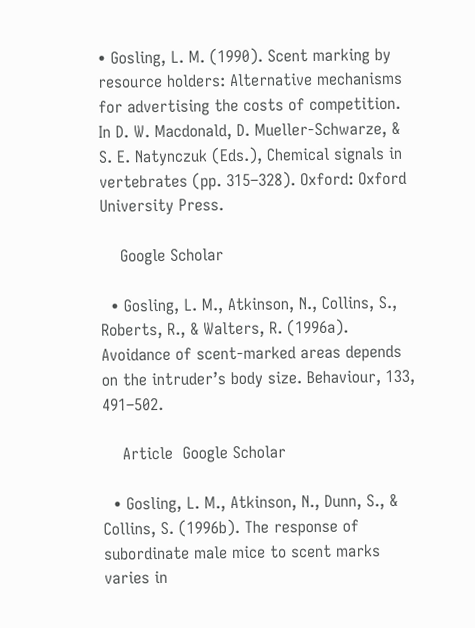• Gosling, L. M. (1990). Scent marking by resource holders: Alternative mechanisms for advertising the costs of competition. In D. W. Macdonald, D. Mueller-Schwarze, & S. E. Natynczuk (Eds.), Chemical signals in vertebrates (pp. 315–328). Oxford: Oxford University Press.

    Google Scholar

  • Gosling, L. M., Atkinson, N., Collins, S., Roberts, R., & Walters, R. (1996a). Avoidance of scent-marked areas depends on the intruder’s body size. Behaviour, 133, 491–502.

    Article  Google Scholar

  • Gosling, L. M., Atkinson, N., Dunn, S., & Collins, S. (1996b). The response of subordinate male mice to scent marks varies in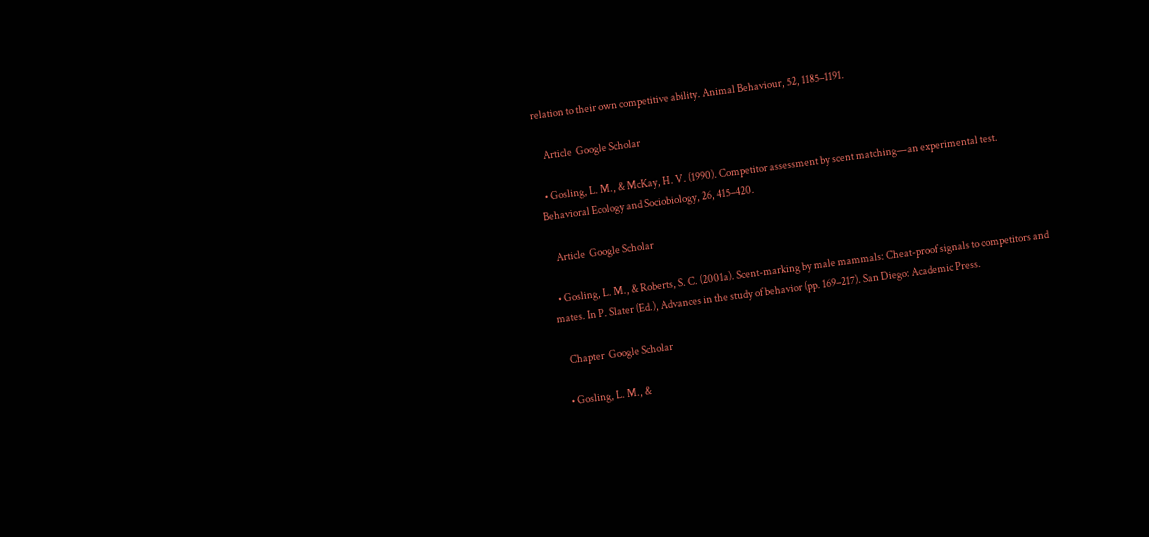relation to their own competitive ability. Animal Behaviour, 52, 1185–1191.

    Article  Google Scholar

  • Gosling, L. M., & McKay, H. V. (1990). Competitor assessment by scent matching—an experimental test. Behavioral Ecology and Sociobiology, 26, 415–420.

    Article  Google Scholar

  • Gosling, L. M., & Roberts, S. C. (2001a). Scent-marking by male mammals: Cheat-proof signals to competitors and mates. In P. Slater (Ed.), Advances in the study of behavior (pp. 169–217). San Diego: Academic Press.

    Chapter  Google Scholar

  • Gosling, L. M., &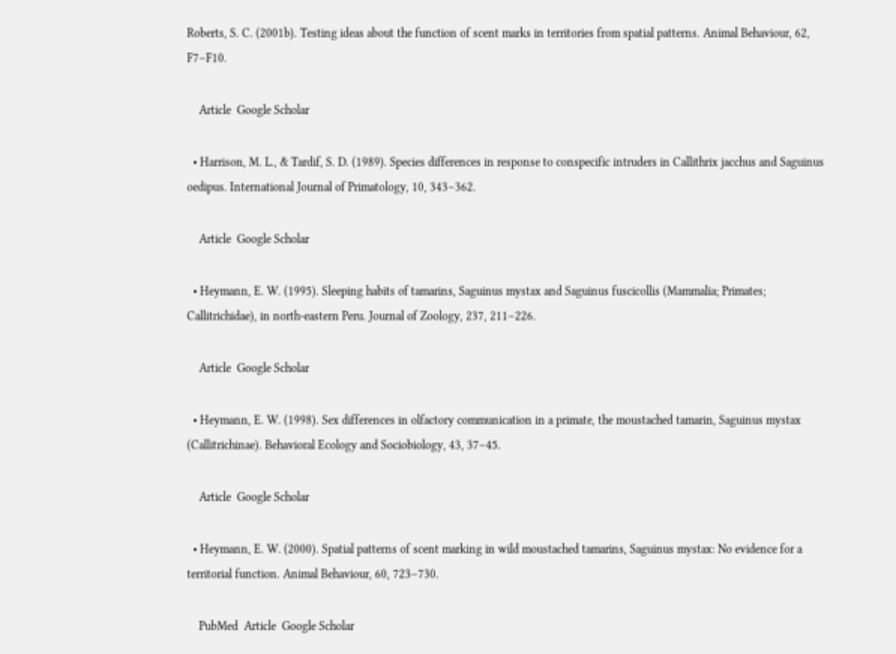Roberts, S. C. (2001b). Testing ideas about the function of scent marks in territories from spatial patterns. Animal Behaviour, 62, F7–F10.

    Article  Google Scholar

  • Harrison, M. L., & Tardif, S. D. (1989). Species differences in response to conspecific intruders in Callithrix jacchus and Saguinus oedipus. International Journal of Primatology, 10, 343–362.

    Article  Google Scholar

  • Heymann, E. W. (1995). Sleeping habits of tamarins, Saguinus mystax and Saguinus fuscicollis (Mammalia; Primates; Callitrichidae), in north-eastern Peru. Journal of Zoology, 237, 211–226.

    Article  Google Scholar

  • Heymann, E. W. (1998). Sex differences in olfactory communication in a primate, the moustached tamarin, Saguinus mystax (Callitrichinae). Behavioral Ecology and Sociobiology, 43, 37–45.

    Article  Google Scholar

  • Heymann, E. W. (2000). Spatial patterns of scent marking in wild moustached tamarins, Saguinus mystax: No evidence for a territorial function. Animal Behaviour, 60, 723–730.

    PubMed  Article  Google Scholar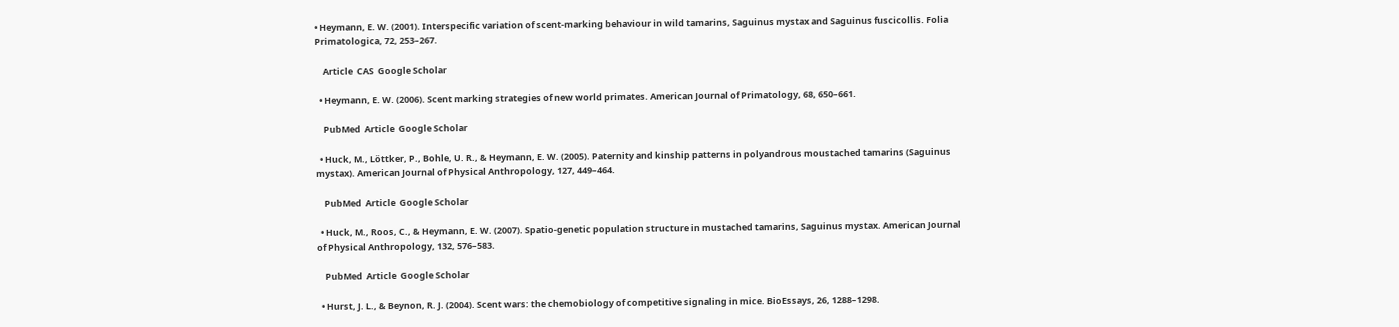• Heymann, E. W. (2001). Interspecific variation of scent-marking behaviour in wild tamarins, Saguinus mystax and Saguinus fuscicollis. Folia Primatologica, 72, 253–267.

    Article  CAS  Google Scholar

  • Heymann, E. W. (2006). Scent marking strategies of new world primates. American Journal of Primatology, 68, 650–661.

    PubMed  Article  Google Scholar

  • Huck, M., Löttker, P., Bohle, U. R., & Heymann, E. W. (2005). Paternity and kinship patterns in polyandrous moustached tamarins (Saguinus mystax). American Journal of Physical Anthropology, 127, 449–464.

    PubMed  Article  Google Scholar

  • Huck, M., Roos, C., & Heymann, E. W. (2007). Spatio-genetic population structure in mustached tamarins, Saguinus mystax. American Journal of Physical Anthropology, 132, 576–583.

    PubMed  Article  Google Scholar

  • Hurst, J. L., & Beynon, R. J. (2004). Scent wars: the chemobiology of competitive signaling in mice. BioEssays, 26, 1288–1298.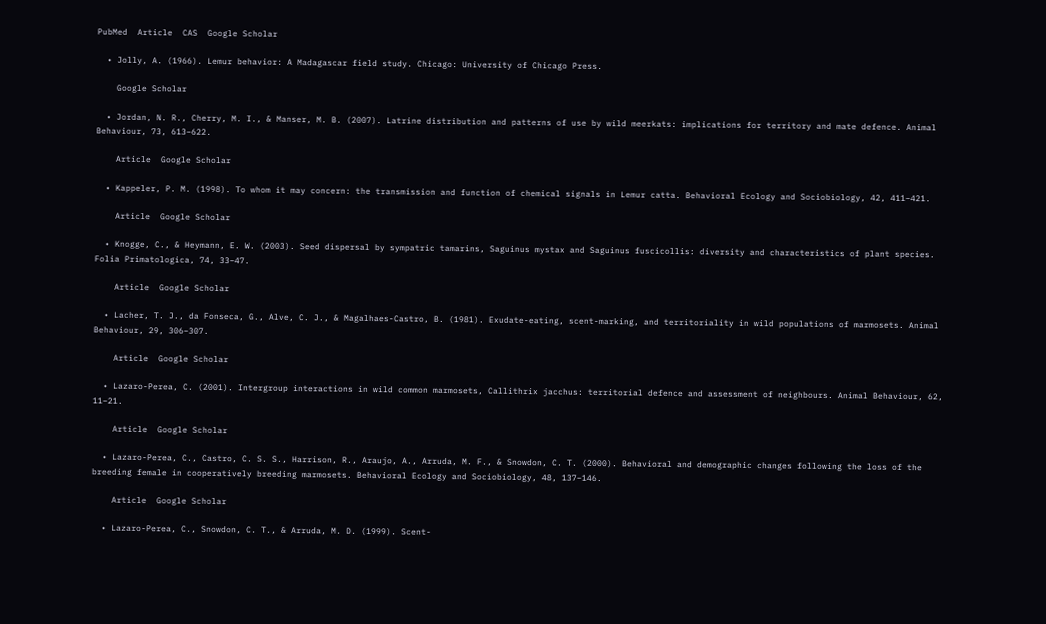PubMed  Article  CAS  Google Scholar

  • Jolly, A. (1966). Lemur behavior: A Madagascar field study. Chicago: University of Chicago Press.

    Google Scholar

  • Jordan, N. R., Cherry, M. I., & Manser, M. B. (2007). Latrine distribution and patterns of use by wild meerkats: implications for territory and mate defence. Animal Behaviour, 73, 613–622.

    Article  Google Scholar

  • Kappeler, P. M. (1998). To whom it may concern: the transmission and function of chemical signals in Lemur catta. Behavioral Ecology and Sociobiology, 42, 411–421.

    Article  Google Scholar

  • Knogge, C., & Heymann, E. W. (2003). Seed dispersal by sympatric tamarins, Saguinus mystax and Saguinus fuscicollis: diversity and characteristics of plant species. Folia Primatologica, 74, 33–47.

    Article  Google Scholar

  • Lacher, T. J., da Fonseca, G., Alve, C. J., & Magalhaes-Castro, B. (1981). Exudate-eating, scent-marking, and territoriality in wild populations of marmosets. Animal Behaviour, 29, 306–307.

    Article  Google Scholar

  • Lazaro-Perea, C. (2001). Intergroup interactions in wild common marmosets, Callithrix jacchus: territorial defence and assessment of neighbours. Animal Behaviour, 62, 11–21.

    Article  Google Scholar

  • Lazaro-Perea, C., Castro, C. S. S., Harrison, R., Araujo, A., Arruda, M. F., & Snowdon, C. T. (2000). Behavioral and demographic changes following the loss of the breeding female in cooperatively breeding marmosets. Behavioral Ecology and Sociobiology, 48, 137–146.

    Article  Google Scholar

  • Lazaro-Perea, C., Snowdon, C. T., & Arruda, M. D. (1999). Scent-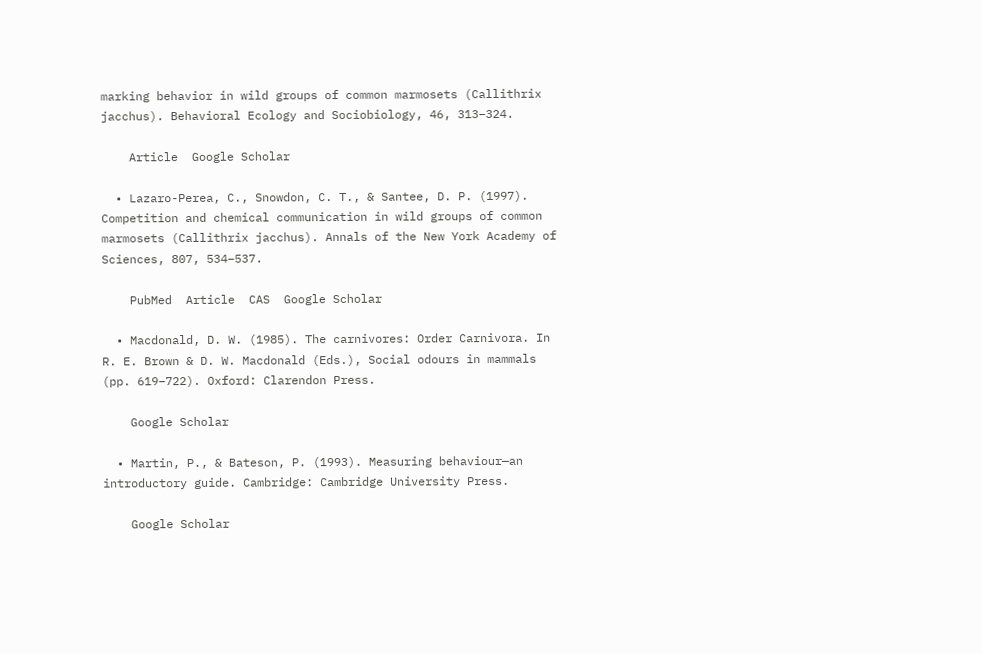marking behavior in wild groups of common marmosets (Callithrix jacchus). Behavioral Ecology and Sociobiology, 46, 313–324.

    Article  Google Scholar

  • Lazaro-Perea, C., Snowdon, C. T., & Santee, D. P. (1997). Competition and chemical communication in wild groups of common marmosets (Callithrix jacchus). Annals of the New York Academy of Sciences, 807, 534–537.

    PubMed  Article  CAS  Google Scholar

  • Macdonald, D. W. (1985). The carnivores: Order Carnivora. In R. E. Brown & D. W. Macdonald (Eds.), Social odours in mammals (pp. 619–722). Oxford: Clarendon Press.

    Google Scholar

  • Martin, P., & Bateson, P. (1993). Measuring behaviour—an introductory guide. Cambridge: Cambridge University Press.

    Google Scholar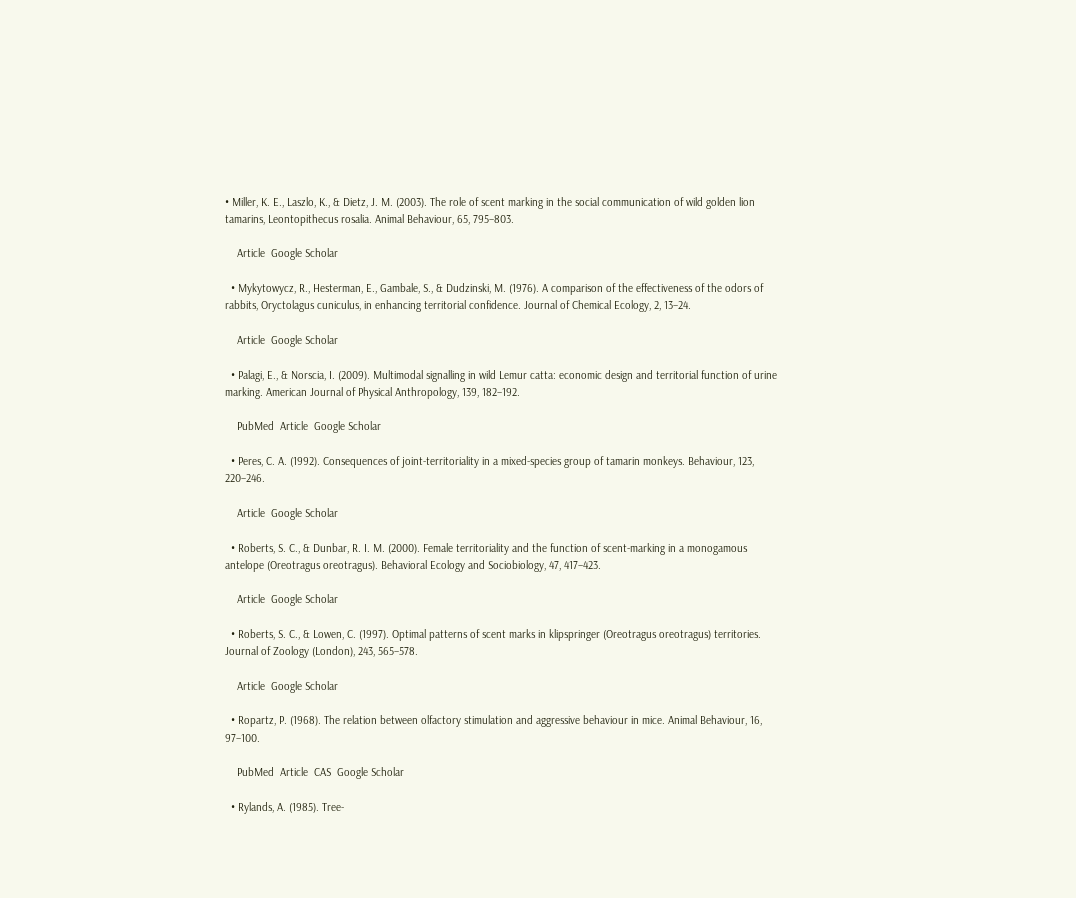• Miller, K. E., Laszlo, K., & Dietz, J. M. (2003). The role of scent marking in the social communication of wild golden lion tamarins, Leontopithecus rosalia. Animal Behaviour, 65, 795–803.

    Article  Google Scholar

  • Mykytowycz, R., Hesterman, E., Gambale, S., & Dudzinski, M. (1976). A comparison of the effectiveness of the odors of rabbits, Oryctolagus cuniculus, in enhancing territorial confidence. Journal of Chemical Ecology, 2, 13–24.

    Article  Google Scholar

  • Palagi, E., & Norscia, I. (2009). Multimodal signalling in wild Lemur catta: economic design and territorial function of urine marking. American Journal of Physical Anthropology, 139, 182–192.

    PubMed  Article  Google Scholar

  • Peres, C. A. (1992). Consequences of joint-territoriality in a mixed-species group of tamarin monkeys. Behaviour, 123, 220–246.

    Article  Google Scholar

  • Roberts, S. C., & Dunbar, R. I. M. (2000). Female territoriality and the function of scent-marking in a monogamous antelope (Oreotragus oreotragus). Behavioral Ecology and Sociobiology, 47, 417–423.

    Article  Google Scholar

  • Roberts, S. C., & Lowen, C. (1997). Optimal patterns of scent marks in klipspringer (Oreotragus oreotragus) territories. Journal of Zoology (London), 243, 565–578.

    Article  Google Scholar

  • Ropartz, P. (1968). The relation between olfactory stimulation and aggressive behaviour in mice. Animal Behaviour, 16, 97–100.

    PubMed  Article  CAS  Google Scholar

  • Rylands, A. (1985). Tree-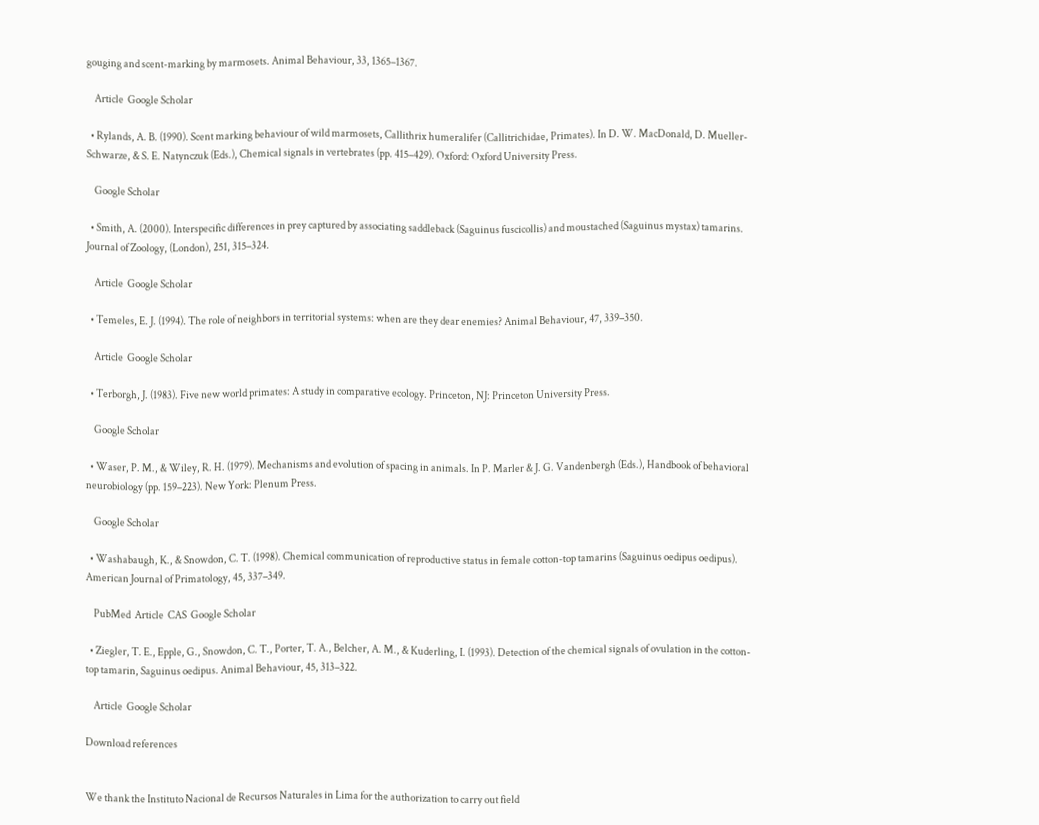gouging and scent-marking by marmosets. Animal Behaviour, 33, 1365–1367.

    Article  Google Scholar

  • Rylands, A. B. (1990). Scent marking behaviour of wild marmosets, Callithrix humeralifer (Callitrichidae, Primates). In D. W. MacDonald, D. Mueller-Schwarze, & S. E. Natynczuk (Eds.), Chemical signals in vertebrates (pp. 415–429). Oxford: Oxford University Press.

    Google Scholar

  • Smith, A. (2000). Interspecific differences in prey captured by associating saddleback (Saguinus fuscicollis) and moustached (Saguinus mystax) tamarins. Journal of Zoology, (London), 251, 315–324.

    Article  Google Scholar

  • Temeles, E. J. (1994). The role of neighbors in territorial systems: when are they dear enemies? Animal Behaviour, 47, 339–350.

    Article  Google Scholar

  • Terborgh, J. (1983). Five new world primates: A study in comparative ecology. Princeton, NJ: Princeton University Press.

    Google Scholar

  • Waser, P. M., & Wiley, R. H. (1979). Mechanisms and evolution of spacing in animals. In P. Marler & J. G. Vandenbergh (Eds.), Handbook of behavioral neurobiology (pp. 159–223). New York: Plenum Press.

    Google Scholar

  • Washabaugh, K., & Snowdon, C. T. (1998). Chemical communication of reproductive status in female cotton-top tamarins (Saguinus oedipus oedipus). American Journal of Primatology, 45, 337–349.

    PubMed  Article  CAS  Google Scholar

  • Ziegler, T. E., Epple, G., Snowdon, C. T., Porter, T. A., Belcher, A. M., & Kuderling, I. (1993). Detection of the chemical signals of ovulation in the cotton-top tamarin, Saguinus oedipus. Animal Behaviour, 45, 313–322.

    Article  Google Scholar

Download references


We thank the Instituto Nacional de Recursos Naturales in Lima for the authorization to carry out field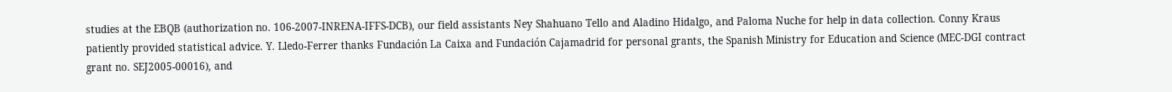studies at the EBQB (authorization no. 106-2007-INRENA-IFFS-DCB), our field assistants Ney Shahuano Tello and Aladino Hidalgo, and Paloma Nuche for help in data collection. Conny Kraus patiently provided statistical advice. Y. Lledo-Ferrer thanks Fundación La Caixa and Fundación Cajamadrid for personal grants, the Spanish Ministry for Education and Science (MEC-DGI contract grant no. SEJ2005-00016), and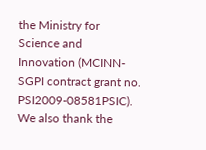the Ministry for Science and Innovation (MCINN-SGPI contract grant no. PSI2009-08581PSIC). We also thank the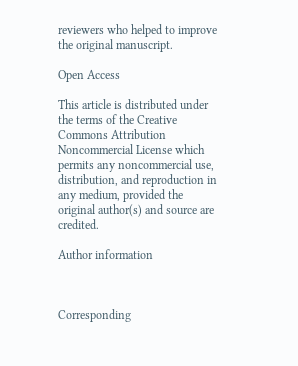reviewers who helped to improve the original manuscript.

Open Access

This article is distributed under the terms of the Creative Commons Attribution Noncommercial License which permits any noncommercial use, distribution, and reproduction in any medium, provided the original author(s) and source are credited.

Author information



Corresponding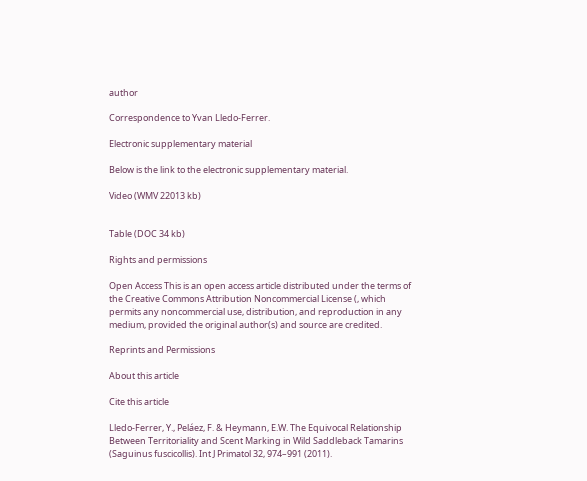author

Correspondence to Yvan Lledo-Ferrer.

Electronic supplementary material

Below is the link to the electronic supplementary material.

Video (WMV 22013 kb)


Table (DOC 34 kb)

Rights and permissions

Open Access This is an open access article distributed under the terms of the Creative Commons Attribution Noncommercial License (, which permits any noncommercial use, distribution, and reproduction in any medium, provided the original author(s) and source are credited.

Reprints and Permissions

About this article

Cite this article

Lledo-Ferrer, Y., Peláez, F. & Heymann, E.W. The Equivocal Relationship Between Territoriality and Scent Marking in Wild Saddleback Tamarins (Saguinus fuscicollis). Int J Primatol 32, 974–991 (2011).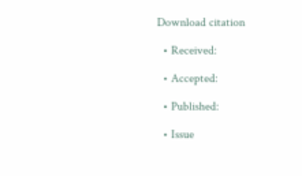Download citation

  • Received:

  • Accepted:

  • Published:

  • Issue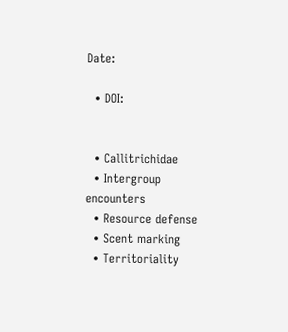Date:

  • DOI:


  • Callitrichidae
  • Intergroup encounters
  • Resource defense
  • Scent marking
  • Territoriality